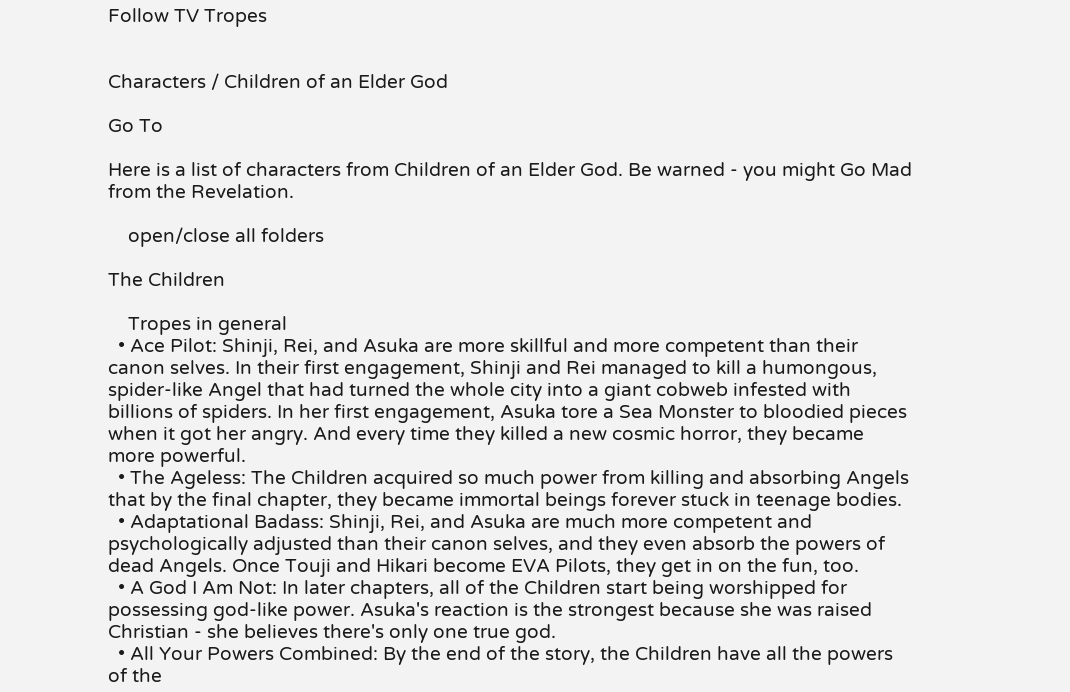Follow TV Tropes


Characters / Children of an Elder God

Go To

Here is a list of characters from Children of an Elder God. Be warned - you might Go Mad from the Revelation.

    open/close all folders

The Children

    Tropes in general
  • Ace Pilot: Shinji, Rei, and Asuka are more skillful and more competent than their canon selves. In their first engagement, Shinji and Rei managed to kill a humongous, spider-like Angel that had turned the whole city into a giant cobweb infested with billions of spiders. In her first engagement, Asuka tore a Sea Monster to bloodied pieces when it got her angry. And every time they killed a new cosmic horror, they became more powerful.
  • The Ageless: The Children acquired so much power from killing and absorbing Angels that by the final chapter, they became immortal beings forever stuck in teenage bodies.
  • Adaptational Badass: Shinji, Rei, and Asuka are much more competent and psychologically adjusted than their canon selves, and they even absorb the powers of dead Angels. Once Touji and Hikari become EVA Pilots, they get in on the fun, too.
  • A God I Am Not: In later chapters, all of the Children start being worshipped for possessing god-like power. Asuka's reaction is the strongest because she was raised Christian - she believes there's only one true god.
  • All Your Powers Combined: By the end of the story, the Children have all the powers of the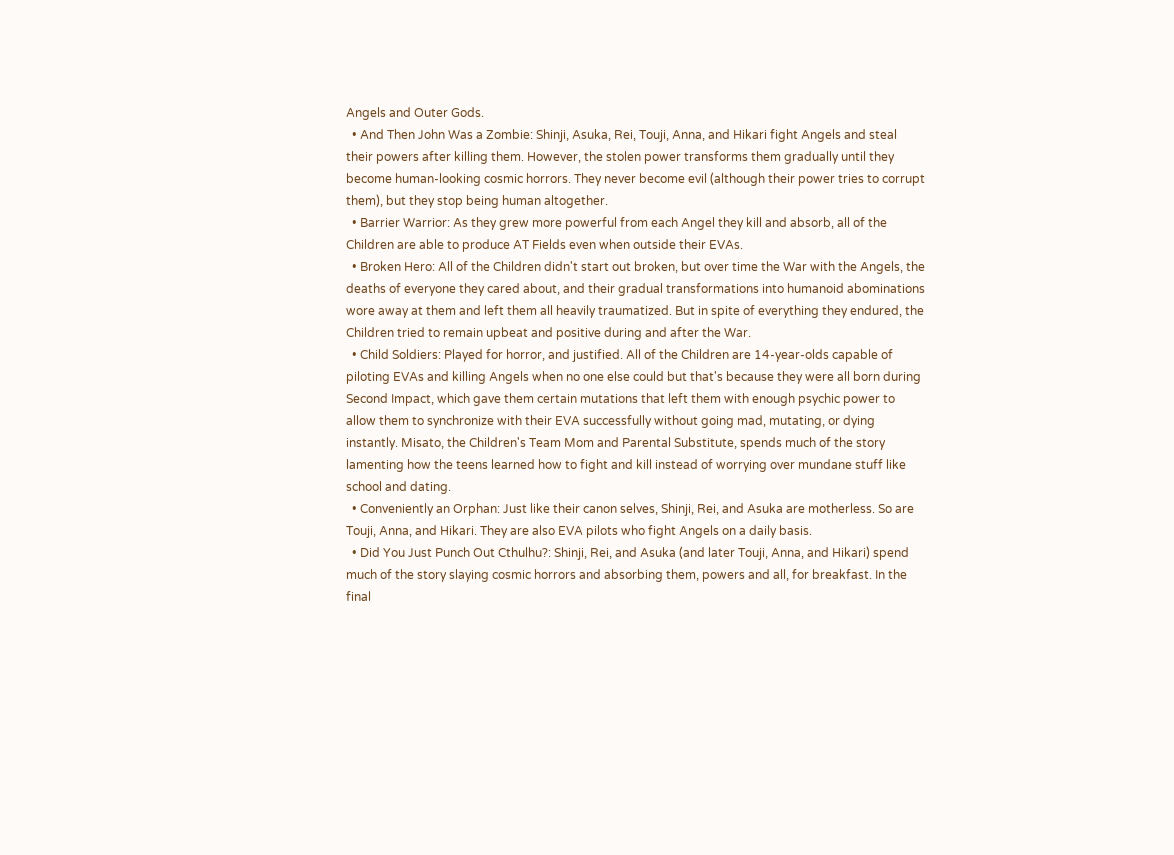Angels and Outer Gods.
  • And Then John Was a Zombie: Shinji, Asuka, Rei, Touji, Anna, and Hikari fight Angels and steal their powers after killing them. However, the stolen power transforms them gradually until they become human-looking cosmic horrors. They never become evil (although their power tries to corrupt them), but they stop being human altogether.
  • Barrier Warrior: As they grew more powerful from each Angel they kill and absorb, all of the Children are able to produce AT Fields even when outside their EVAs.
  • Broken Hero: All of the Children didn't start out broken, but over time the War with the Angels, the deaths of everyone they cared about, and their gradual transformations into humanoid abominations wore away at them and left them all heavily traumatized. But in spite of everything they endured, the Children tried to remain upbeat and positive during and after the War.
  • Child Soldiers: Played for horror, and justified. All of the Children are 14-year-olds capable of piloting EVAs and killing Angels when no one else could but that's because they were all born during Second Impact, which gave them certain mutations that left them with enough psychic power to allow them to synchronize with their EVA successfully without going mad, mutating, or dying instantly. Misato, the Children's Team Mom and Parental Substitute, spends much of the story lamenting how the teens learned how to fight and kill instead of worrying over mundane stuff like school and dating.
  • Conveniently an Orphan: Just like their canon selves, Shinji, Rei, and Asuka are motherless. So are Touji, Anna, and Hikari. They are also EVA pilots who fight Angels on a daily basis.
  • Did You Just Punch Out Cthulhu?: Shinji, Rei, and Asuka (and later Touji, Anna, and Hikari) spend much of the story slaying cosmic horrors and absorbing them, powers and all, for breakfast. In the final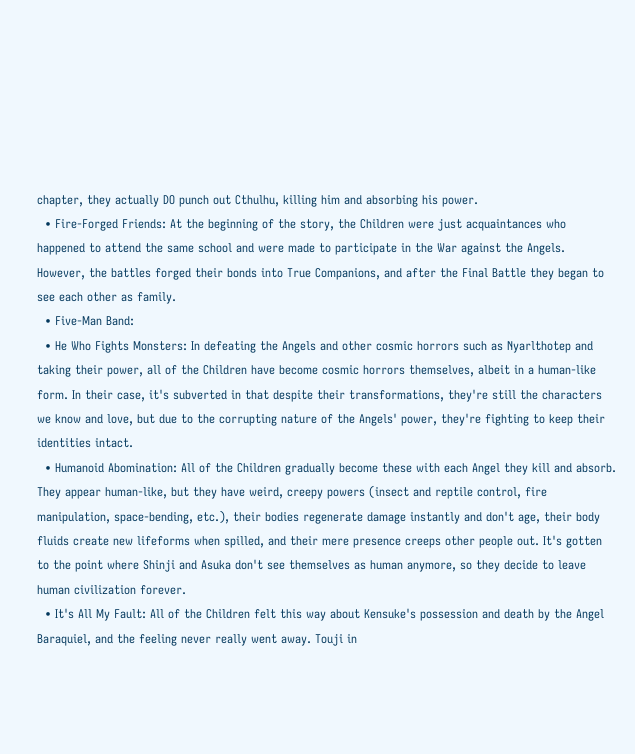chapter, they actually DO punch out Cthulhu, killing him and absorbing his power.
  • Fire-Forged Friends: At the beginning of the story, the Children were just acquaintances who happened to attend the same school and were made to participate in the War against the Angels. However, the battles forged their bonds into True Companions, and after the Final Battle they began to see each other as family.
  • Five-Man Band:
  • He Who Fights Monsters: In defeating the Angels and other cosmic horrors such as Nyarlthotep and taking their power, all of the Children have become cosmic horrors themselves, albeit in a human-like form. In their case, it's subverted in that despite their transformations, they're still the characters we know and love, but due to the corrupting nature of the Angels' power, they're fighting to keep their identities intact.
  • Humanoid Abomination: All of the Children gradually become these with each Angel they kill and absorb. They appear human-like, but they have weird, creepy powers (insect and reptile control, fire manipulation, space-bending, etc.), their bodies regenerate damage instantly and don't age, their body fluids create new lifeforms when spilled, and their mere presence creeps other people out. It's gotten to the point where Shinji and Asuka don't see themselves as human anymore, so they decide to leave human civilization forever.
  • It's All My Fault: All of the Children felt this way about Kensuke's possession and death by the Angel Baraquiel, and the feeling never really went away. Touji in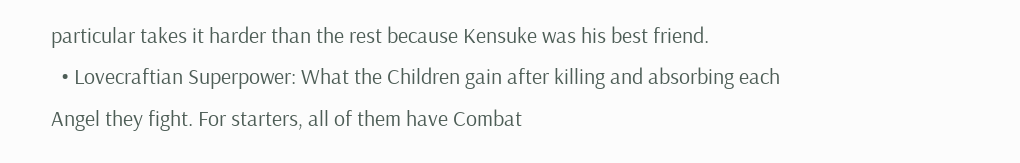particular takes it harder than the rest because Kensuke was his best friend.
  • Lovecraftian Superpower: What the Children gain after killing and absorbing each Angel they fight. For starters, all of them have Combat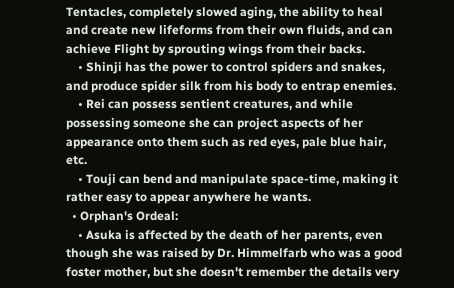Tentacles, completely slowed aging, the ability to heal and create new lifeforms from their own fluids, and can achieve Flight by sprouting wings from their backs.
    • Shinji has the power to control spiders and snakes, and produce spider silk from his body to entrap enemies.
    • Rei can possess sentient creatures, and while possessing someone she can project aspects of her appearance onto them such as red eyes, pale blue hair, etc.
    • Touji can bend and manipulate space-time, making it rather easy to appear anywhere he wants.
  • Orphan's Ordeal:
    • Asuka is affected by the death of her parents, even though she was raised by Dr. Himmelfarb who was a good foster mother, but she doesn't remember the details very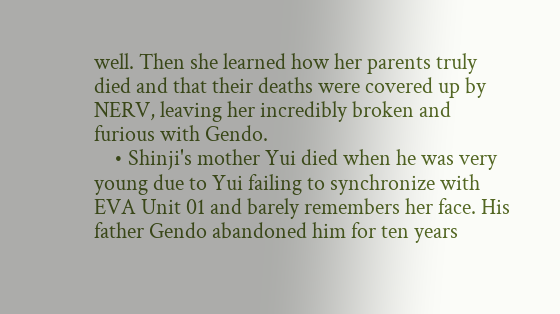well. Then she learned how her parents truly died and that their deaths were covered up by NERV, leaving her incredibly broken and furious with Gendo.
    • Shinji's mother Yui died when he was very young due to Yui failing to synchronize with EVA Unit 01 and barely remembers her face. His father Gendo abandoned him for ten years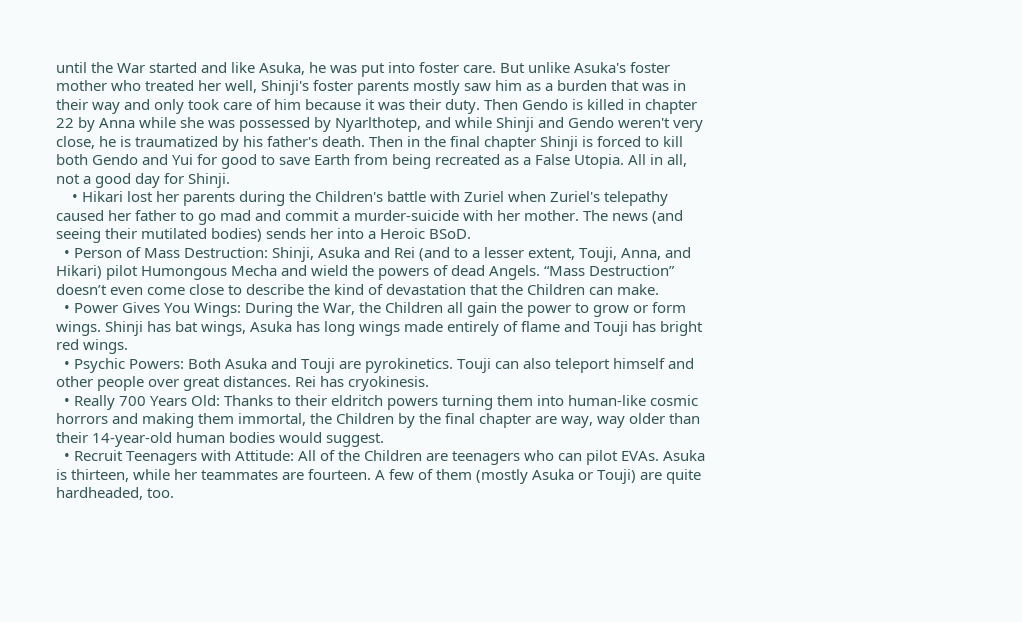until the War started and like Asuka, he was put into foster care. But unlike Asuka's foster mother who treated her well, Shinji's foster parents mostly saw him as a burden that was in their way and only took care of him because it was their duty. Then Gendo is killed in chapter 22 by Anna while she was possessed by Nyarlthotep, and while Shinji and Gendo weren't very close, he is traumatized by his father's death. Then in the final chapter Shinji is forced to kill both Gendo and Yui for good to save Earth from being recreated as a False Utopia. All in all, not a good day for Shinji.
    • Hikari lost her parents during the Children's battle with Zuriel when Zuriel's telepathy caused her father to go mad and commit a murder-suicide with her mother. The news (and seeing their mutilated bodies) sends her into a Heroic BSoD.
  • Person of Mass Destruction: Shinji, Asuka and Rei (and to a lesser extent, Touji, Anna, and Hikari) pilot Humongous Mecha and wield the powers of dead Angels. “Mass Destruction” doesn’t even come close to describe the kind of devastation that the Children can make.
  • Power Gives You Wings: During the War, the Children all gain the power to grow or form wings. Shinji has bat wings, Asuka has long wings made entirely of flame and Touji has bright red wings.
  • Psychic Powers: Both Asuka and Touji are pyrokinetics. Touji can also teleport himself and other people over great distances. Rei has cryokinesis.
  • Really 700 Years Old: Thanks to their eldritch powers turning them into human-like cosmic horrors and making them immortal, the Children by the final chapter are way, way older than their 14-year-old human bodies would suggest.
  • Recruit Teenagers with Attitude: All of the Children are teenagers who can pilot EVAs. Asuka is thirteen, while her teammates are fourteen. A few of them (mostly Asuka or Touji) are quite hardheaded, too.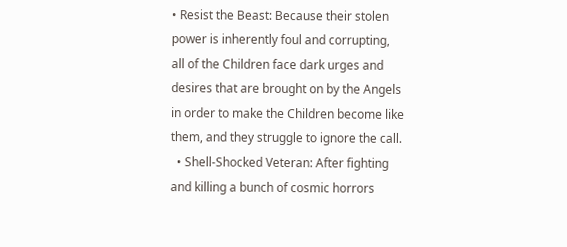• Resist the Beast: Because their stolen power is inherently foul and corrupting, all of the Children face dark urges and desires that are brought on by the Angels in order to make the Children become like them, and they struggle to ignore the call.
  • Shell-Shocked Veteran: After fighting and killing a bunch of cosmic horrors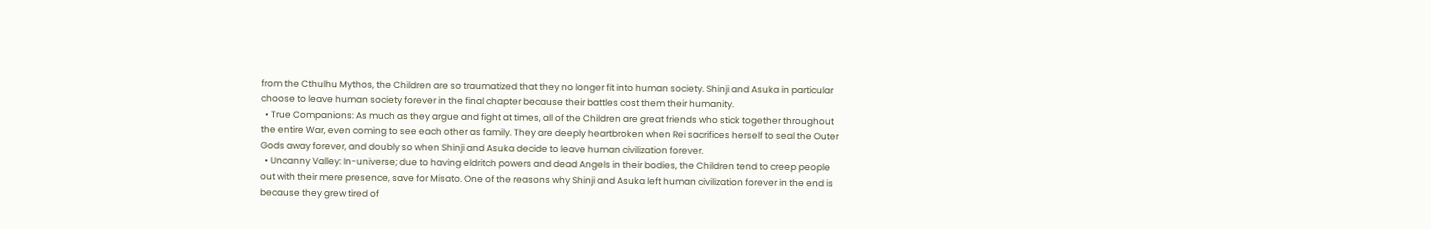from the Cthulhu Mythos, the Children are so traumatized that they no longer fit into human society. Shinji and Asuka in particular choose to leave human society forever in the final chapter because their battles cost them their humanity.
  • True Companions: As much as they argue and fight at times, all of the Children are great friends who stick together throughout the entire War, even coming to see each other as family. They are deeply heartbroken when Rei sacrifices herself to seal the Outer Gods away forever, and doubly so when Shinji and Asuka decide to leave human civilization forever.
  • Uncanny Valley: In-universe; due to having eldritch powers and dead Angels in their bodies, the Children tend to creep people out with their mere presence, save for Misato. One of the reasons why Shinji and Asuka left human civilization forever in the end is because they grew tired of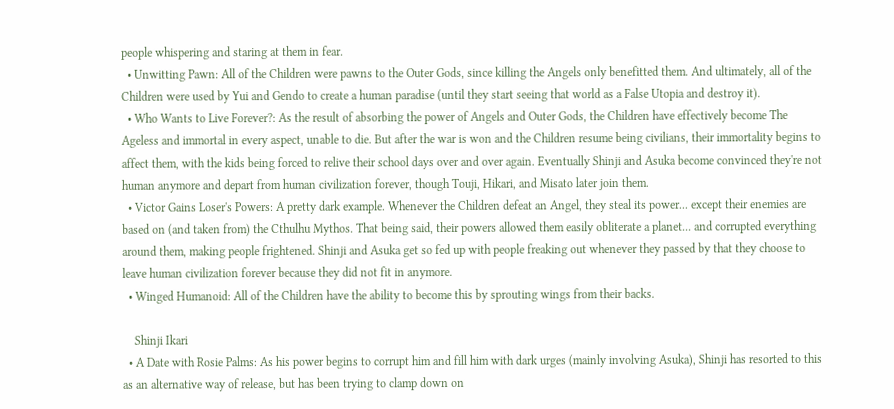people whispering and staring at them in fear.
  • Unwitting Pawn: All of the Children were pawns to the Outer Gods, since killing the Angels only benefitted them. And ultimately, all of the Children were used by Yui and Gendo to create a human paradise (until they start seeing that world as a False Utopia and destroy it).
  • Who Wants to Live Forever?: As the result of absorbing the power of Angels and Outer Gods, the Children have effectively become The Ageless and immortal in every aspect, unable to die. But after the war is won and the Children resume being civilians, their immortality begins to affect them, with the kids being forced to relive their school days over and over again. Eventually Shinji and Asuka become convinced they're not human anymore and depart from human civilization forever, though Touji, Hikari, and Misato later join them.
  • Victor Gains Loser's Powers: A pretty dark example. Whenever the Children defeat an Angel, they steal its power... except their enemies are based on (and taken from) the Cthulhu Mythos. That being said, their powers allowed them easily obliterate a planet... and corrupted everything around them, making people frightened. Shinji and Asuka get so fed up with people freaking out whenever they passed by that they choose to leave human civilization forever because they did not fit in anymore.
  • Winged Humanoid: All of the Children have the ability to become this by sprouting wings from their backs.

    Shinji Ikari
  • A Date with Rosie Palms: As his power begins to corrupt him and fill him with dark urges (mainly involving Asuka), Shinji has resorted to this as an alternative way of release, but has been trying to clamp down on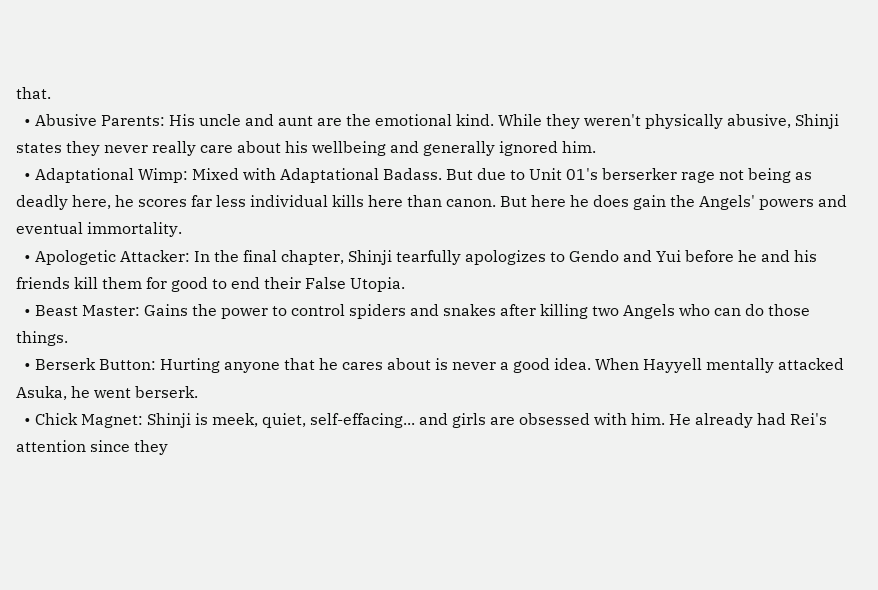that.
  • Abusive Parents: His uncle and aunt are the emotional kind. While they weren't physically abusive, Shinji states they never really care about his wellbeing and generally ignored him.
  • Adaptational Wimp: Mixed with Adaptational Badass. But due to Unit 01's berserker rage not being as deadly here, he scores far less individual kills here than canon. But here he does gain the Angels' powers and eventual immortality.
  • Apologetic Attacker: In the final chapter, Shinji tearfully apologizes to Gendo and Yui before he and his friends kill them for good to end their False Utopia.
  • Beast Master: Gains the power to control spiders and snakes after killing two Angels who can do those things.
  • Berserk Button: Hurting anyone that he cares about is never a good idea. When Hayyell mentally attacked Asuka, he went berserk.
  • Chick Magnet: Shinji is meek, quiet, self-effacing... and girls are obsessed with him. He already had Rei's attention since they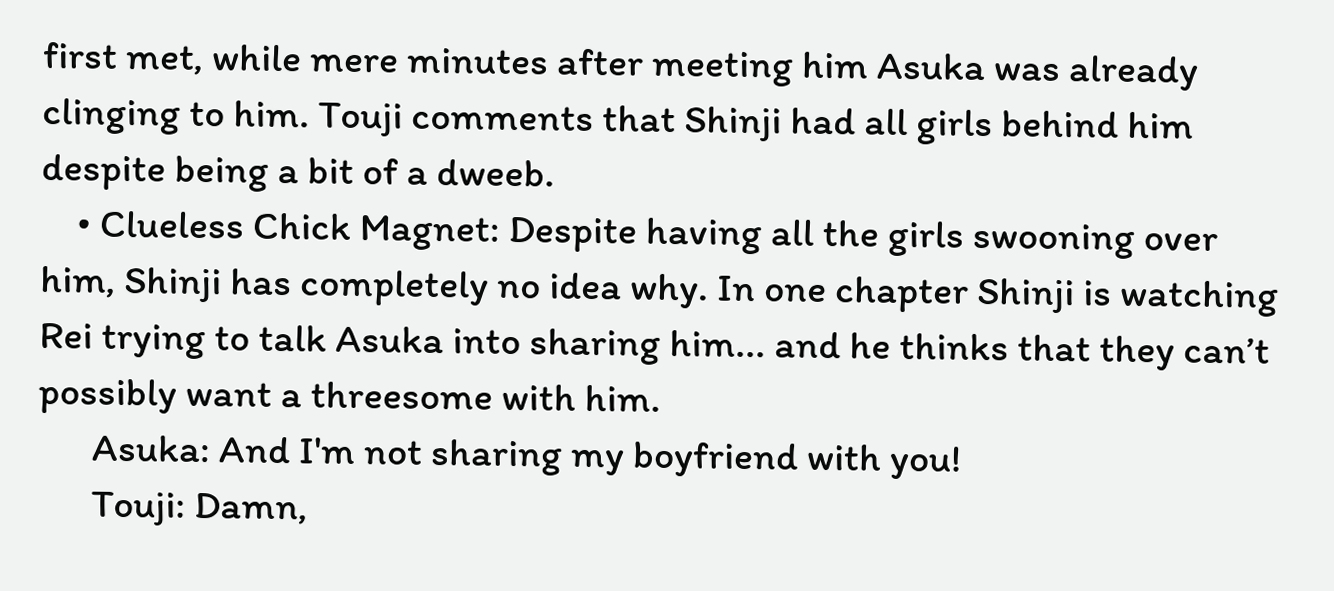first met, while mere minutes after meeting him Asuka was already clinging to him. Touji comments that Shinji had all girls behind him despite being a bit of a dweeb.
    • Clueless Chick Magnet: Despite having all the girls swooning over him, Shinji has completely no idea why. In one chapter Shinji is watching Rei trying to talk Asuka into sharing him... and he thinks that they can’t possibly want a threesome with him.
      Asuka: And I'm not sharing my boyfriend with you!
      Touji: Damn,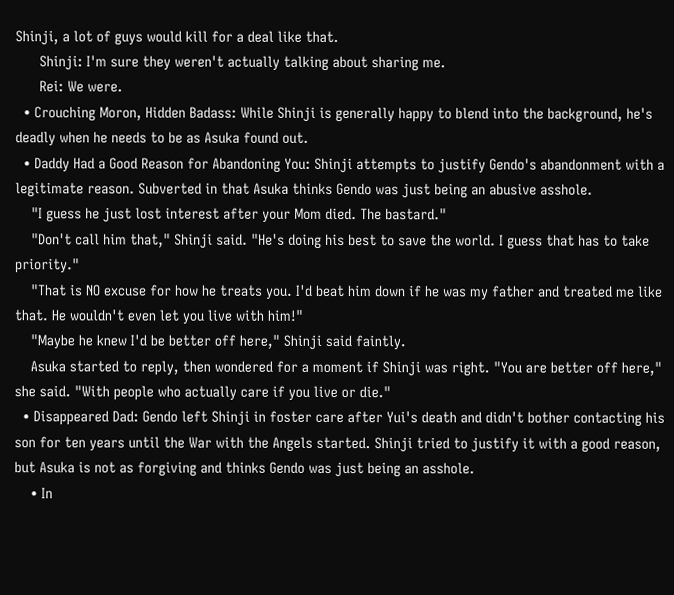Shinji, a lot of guys would kill for a deal like that.
      Shinji: I'm sure they weren't actually talking about sharing me.
      Rei: We were.
  • Crouching Moron, Hidden Badass: While Shinji is generally happy to blend into the background, he's deadly when he needs to be as Asuka found out.
  • Daddy Had a Good Reason for Abandoning You: Shinji attempts to justify Gendo's abandonment with a legitimate reason. Subverted in that Asuka thinks Gendo was just being an abusive asshole.
    "I guess he just lost interest after your Mom died. The bastard."
    "Don't call him that," Shinji said. "He's doing his best to save the world. I guess that has to take priority."
    "That is NO excuse for how he treats you. I'd beat him down if he was my father and treated me like that. He wouldn't even let you live with him!"
    "Maybe he knew I'd be better off here," Shinji said faintly.
    Asuka started to reply, then wondered for a moment if Shinji was right. "You are better off here," she said. "With people who actually care if you live or die."
  • Disappeared Dad: Gendo left Shinji in foster care after Yui's death and didn't bother contacting his son for ten years until the War with the Angels started. Shinji tried to justify it with a good reason, but Asuka is not as forgiving and thinks Gendo was just being an asshole.
    • In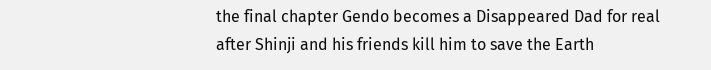the final chapter Gendo becomes a Disappeared Dad for real after Shinji and his friends kill him to save the Earth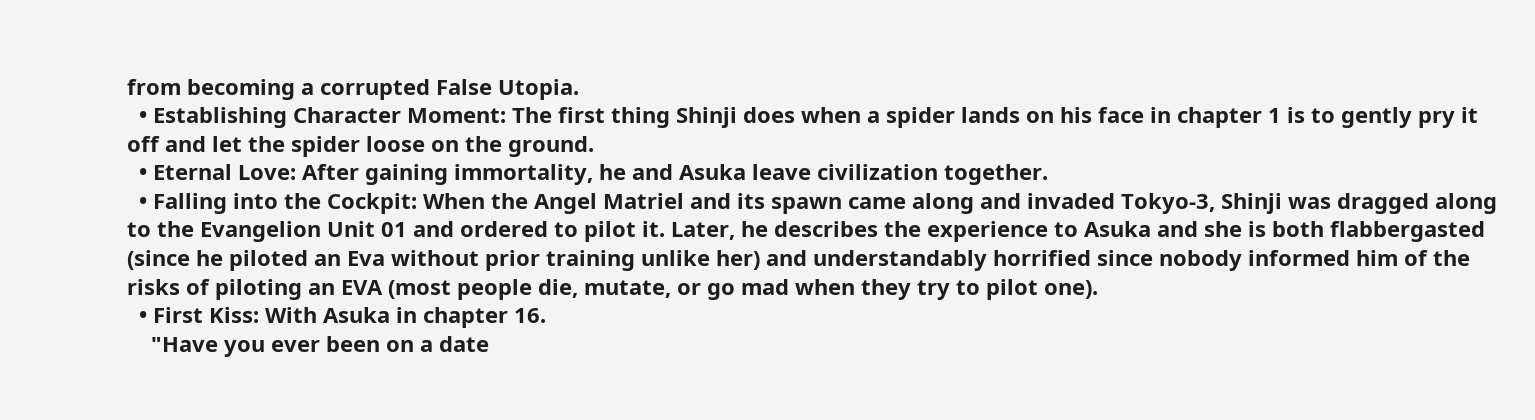from becoming a corrupted False Utopia.
  • Establishing Character Moment: The first thing Shinji does when a spider lands on his face in chapter 1 is to gently pry it off and let the spider loose on the ground.
  • Eternal Love: After gaining immortality, he and Asuka leave civilization together.
  • Falling into the Cockpit: When the Angel Matriel and its spawn came along and invaded Tokyo-3, Shinji was dragged along to the Evangelion Unit 01 and ordered to pilot it. Later, he describes the experience to Asuka and she is both flabbergasted (since he piloted an Eva without prior training unlike her) and understandably horrified since nobody informed him of the risks of piloting an EVA (most people die, mutate, or go mad when they try to pilot one).
  • First Kiss: With Asuka in chapter 16.
    "Have you ever been on a date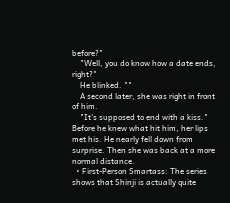before?"
    "Well, you do know how a date ends, right?"
    He blinked. ""
    A second later, she was right in front of him.
    "It's supposed to end with a kiss." Before he knew what hit him, her lips met his. He nearly fell down from surprise. Then she was back at a more normal distance.
  • First-Person Smartass: The series shows that Shinji is actually quite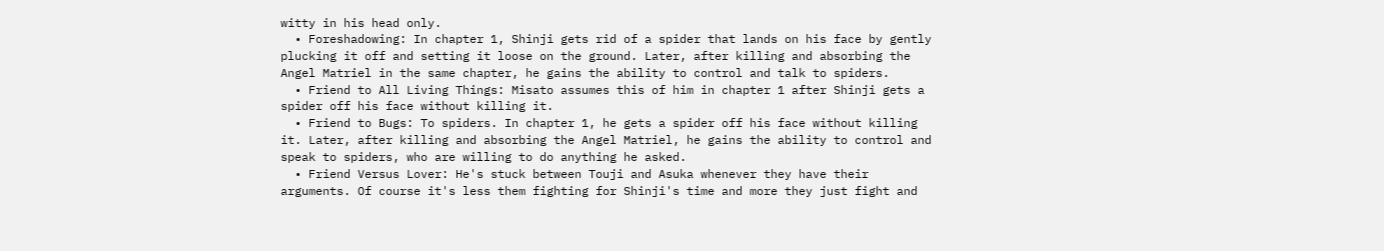witty in his head only.
  • Foreshadowing: In chapter 1, Shinji gets rid of a spider that lands on his face by gently plucking it off and setting it loose on the ground. Later, after killing and absorbing the Angel Matriel in the same chapter, he gains the ability to control and talk to spiders.
  • Friend to All Living Things: Misato assumes this of him in chapter 1 after Shinji gets a spider off his face without killing it.
  • Friend to Bugs: To spiders. In chapter 1, he gets a spider off his face without killing it. Later, after killing and absorbing the Angel Matriel, he gains the ability to control and speak to spiders, who are willing to do anything he asked.
  • Friend Versus Lover: He's stuck between Touji and Asuka whenever they have their arguments. Of course it's less them fighting for Shinji's time and more they just fight and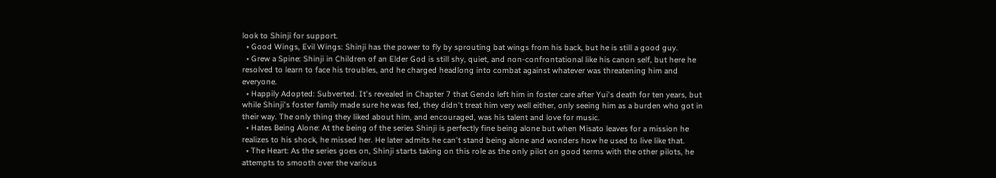look to Shinji for support.
  • Good Wings, Evil Wings: Shinji has the power to fly by sprouting bat wings from his back, but he is still a good guy.
  • Grew a Spine: Shinji in Children of an Elder God is still shy, quiet, and non-confrontational like his canon self, but here he resolved to learn to face his troubles, and he charged headlong into combat against whatever was threatening him and everyone.
  • Happily Adopted: Subverted. It's revealed in Chapter 7 that Gendo left him in foster care after Yui's death for ten years, but while Shinji's foster family made sure he was fed, they didn't treat him very well either, only seeing him as a burden who got in their way. The only thing they liked about him, and encouraged, was his talent and love for music.
  • Hates Being Alone: At the being of the series Shinji is perfectly fine being alone but when Misato leaves for a mission he realizes to his shock, he missed her. He later admits he can't stand being alone and wonders how he used to live like that.
  • The Heart: As the series goes on, Shinji starts taking on this role as the only pilot on good terms with the other pilots, he attempts to smooth over the various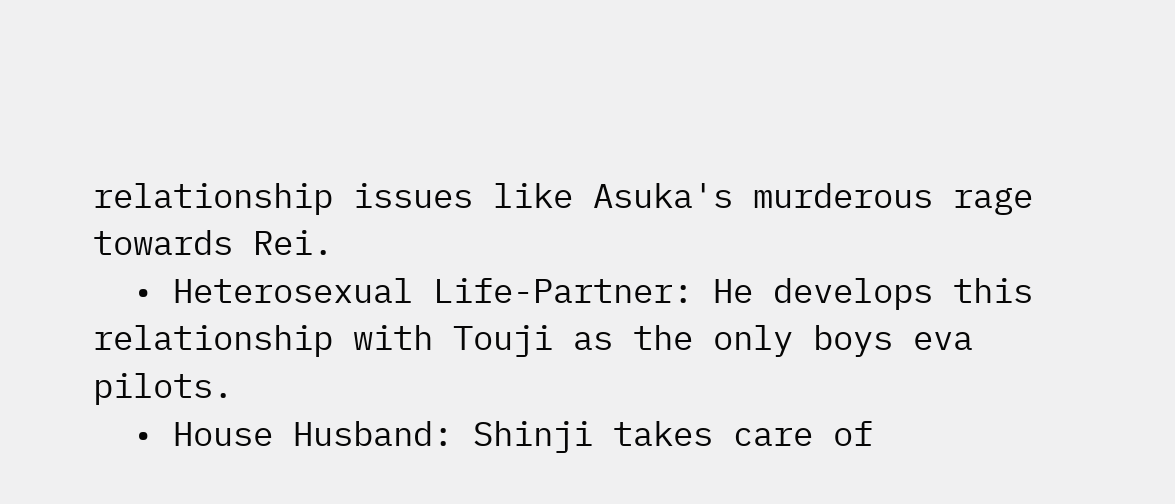relationship issues like Asuka's murderous rage towards Rei.
  • Heterosexual Life-Partner: He develops this relationship with Touji as the only boys eva pilots.
  • House Husband: Shinji takes care of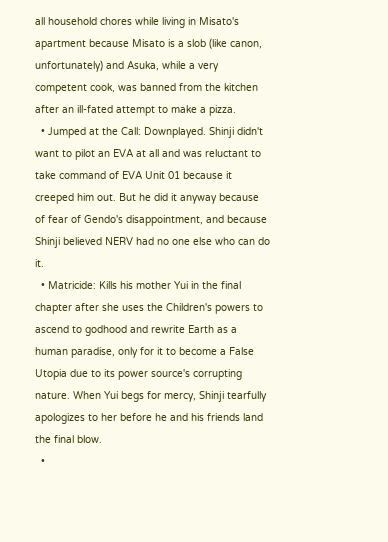all household chores while living in Misato's apartment because Misato is a slob (like canon, unfortunately) and Asuka, while a very competent cook, was banned from the kitchen after an ill-fated attempt to make a pizza.
  • Jumped at the Call: Downplayed. Shinji didn't want to pilot an EVA at all and was reluctant to take command of EVA Unit 01 because it creeped him out. But he did it anyway because of fear of Gendo's disappointment, and because Shinji believed NERV had no one else who can do it.
  • Matricide: Kills his mother Yui in the final chapter after she uses the Children's powers to ascend to godhood and rewrite Earth as a human paradise, only for it to become a False Utopia due to its power source's corrupting nature. When Yui begs for mercy, Shinji tearfully apologizes to her before he and his friends land the final blow.
  •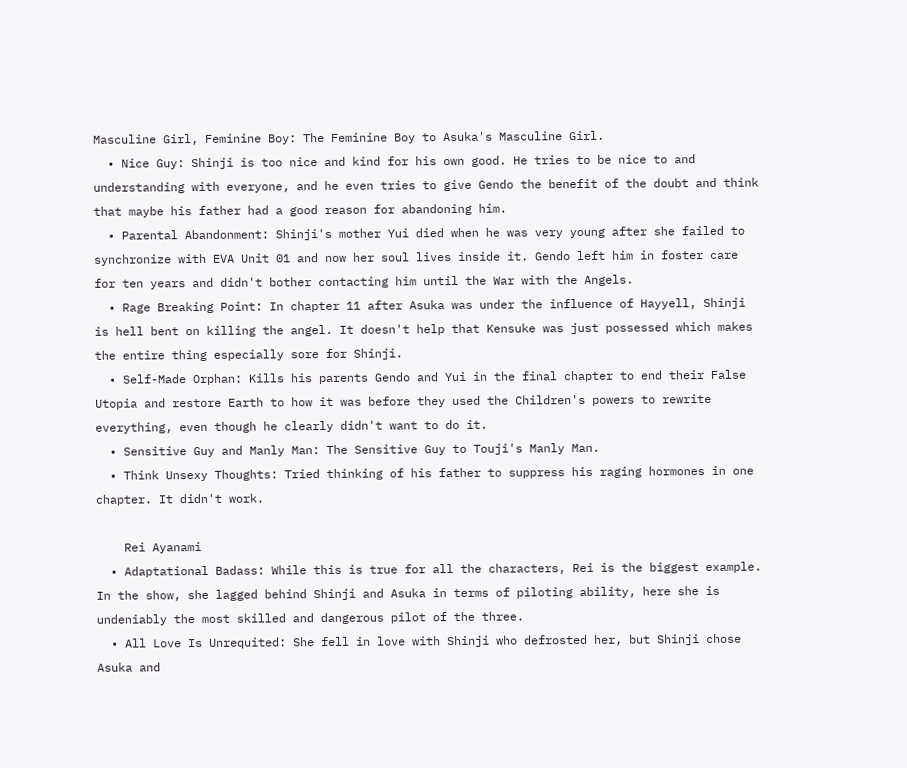Masculine Girl, Feminine Boy: The Feminine Boy to Asuka's Masculine Girl.
  • Nice Guy: Shinji is too nice and kind for his own good. He tries to be nice to and understanding with everyone, and he even tries to give Gendo the benefit of the doubt and think that maybe his father had a good reason for abandoning him.
  • Parental Abandonment: Shinji's mother Yui died when he was very young after she failed to synchronize with EVA Unit 01 and now her soul lives inside it. Gendo left him in foster care for ten years and didn't bother contacting him until the War with the Angels.
  • Rage Breaking Point: In chapter 11 after Asuka was under the influence of Hayyell, Shinji is hell bent on killing the angel. It doesn't help that Kensuke was just possessed which makes the entire thing especially sore for Shinji.
  • Self-Made Orphan: Kills his parents Gendo and Yui in the final chapter to end their False Utopia and restore Earth to how it was before they used the Children's powers to rewrite everything, even though he clearly didn't want to do it.
  • Sensitive Guy and Manly Man: The Sensitive Guy to Touji's Manly Man.
  • Think Unsexy Thoughts: Tried thinking of his father to suppress his raging hormones in one chapter. It didn't work.

    Rei Ayanami
  • Adaptational Badass: While this is true for all the characters, Rei is the biggest example. In the show, she lagged behind Shinji and Asuka in terms of piloting ability, here she is undeniably the most skilled and dangerous pilot of the three.
  • All Love Is Unrequited: She fell in love with Shinji who defrosted her, but Shinji chose Asuka and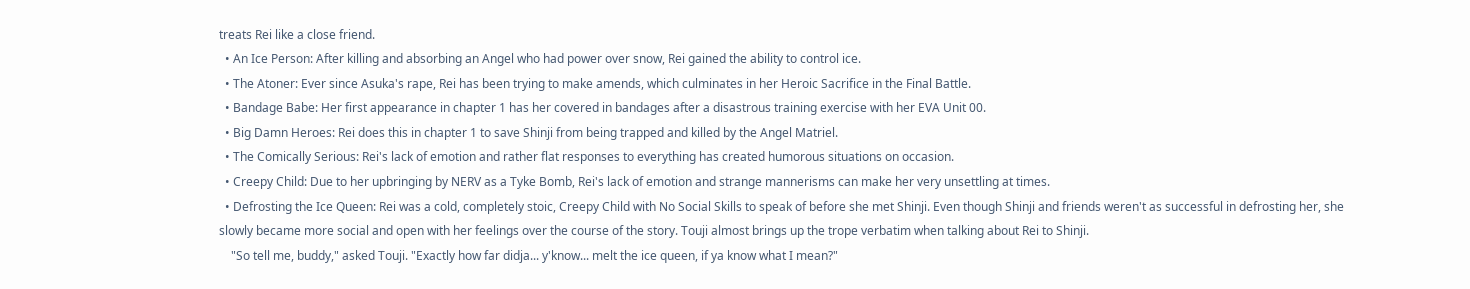treats Rei like a close friend.
  • An Ice Person: After killing and absorbing an Angel who had power over snow, Rei gained the ability to control ice.
  • The Atoner: Ever since Asuka's rape, Rei has been trying to make amends, which culminates in her Heroic Sacrifice in the Final Battle.
  • Bandage Babe: Her first appearance in chapter 1 has her covered in bandages after a disastrous training exercise with her EVA Unit 00.
  • Big Damn Heroes: Rei does this in chapter 1 to save Shinji from being trapped and killed by the Angel Matriel.
  • The Comically Serious: Rei's lack of emotion and rather flat responses to everything has created humorous situations on occasion.
  • Creepy Child: Due to her upbringing by NERV as a Tyke Bomb, Rei's lack of emotion and strange mannerisms can make her very unsettling at times.
  • Defrosting the Ice Queen: Rei was a cold, completely stoic, Creepy Child with No Social Skills to speak of before she met Shinji. Even though Shinji and friends weren't as successful in defrosting her, she slowly became more social and open with her feelings over the course of the story. Touji almost brings up the trope verbatim when talking about Rei to Shinji.
    "So tell me, buddy," asked Touji. "Exactly how far didja... y'know... melt the ice queen, if ya know what I mean?"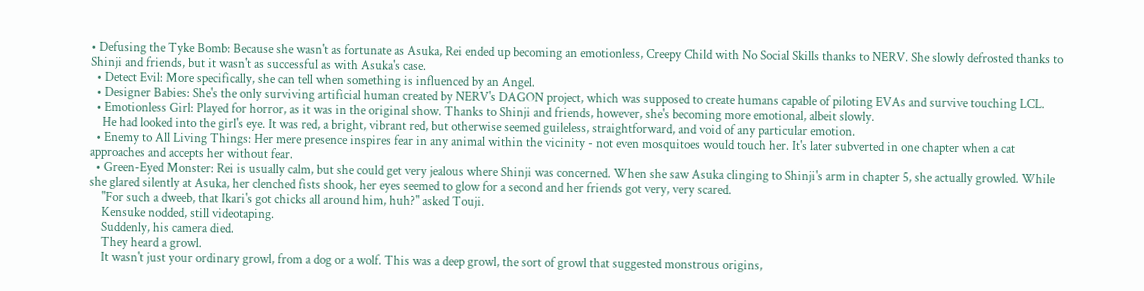• Defusing the Tyke Bomb: Because she wasn't as fortunate as Asuka, Rei ended up becoming an emotionless, Creepy Child with No Social Skills thanks to NERV. She slowly defrosted thanks to Shinji and friends, but it wasn't as successful as with Asuka's case.
  • Detect Evil: More specifically, she can tell when something is influenced by an Angel.
  • Designer Babies: She's the only surviving artificial human created by NERV's DAGON project, which was supposed to create humans capable of piloting EVAs and survive touching LCL.
  • Emotionless Girl: Played for horror, as it was in the original show. Thanks to Shinji and friends, however, she's becoming more emotional, albeit slowly.
    He had looked into the girl's eye. It was red, a bright, vibrant red, but otherwise seemed guileless, straightforward, and void of any particular emotion.
  • Enemy to All Living Things: Her mere presence inspires fear in any animal within the vicinity - not even mosquitoes would touch her. It's later subverted in one chapter when a cat approaches and accepts her without fear.
  • Green-Eyed Monster: Rei is usually calm, but she could get very jealous where Shinji was concerned. When she saw Asuka clinging to Shinji's arm in chapter 5, she actually growled. While she glared silently at Asuka, her clenched fists shook, her eyes seemed to glow for a second and her friends got very, very scared.
    "For such a dweeb, that Ikari's got chicks all around him, huh?" asked Touji.
    Kensuke nodded, still videotaping.
    Suddenly, his camera died.
    They heard a growl.
    It wasn't just your ordinary growl, from a dog or a wolf. This was a deep growl, the sort of growl that suggested monstrous origins,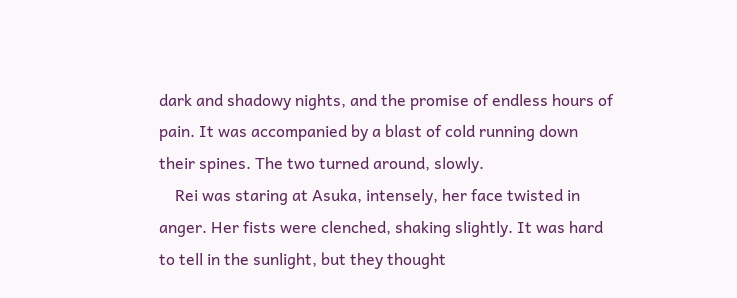dark and shadowy nights, and the promise of endless hours of pain. It was accompanied by a blast of cold running down their spines. The two turned around, slowly.
    Rei was staring at Asuka, intensely, her face twisted in anger. Her fists were clenched, shaking slightly. It was hard to tell in the sunlight, but they thought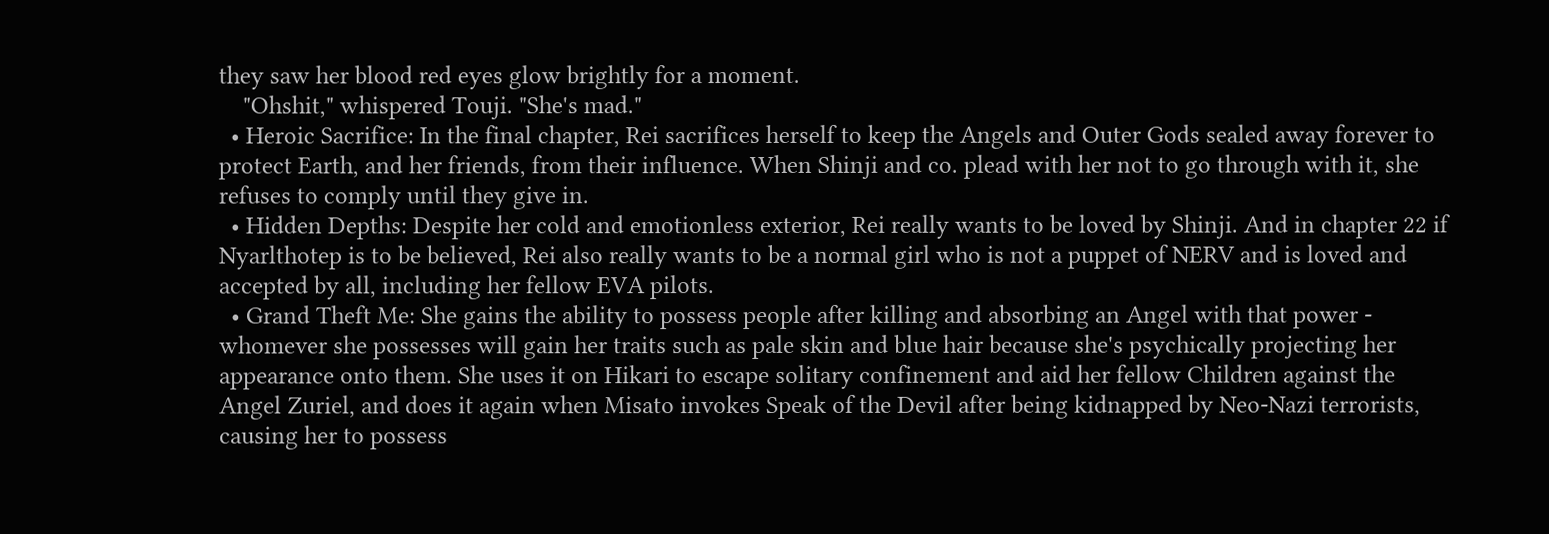they saw her blood red eyes glow brightly for a moment.
    "Ohshit," whispered Touji. "She's mad."
  • Heroic Sacrifice: In the final chapter, Rei sacrifices herself to keep the Angels and Outer Gods sealed away forever to protect Earth, and her friends, from their influence. When Shinji and co. plead with her not to go through with it, she refuses to comply until they give in.
  • Hidden Depths: Despite her cold and emotionless exterior, Rei really wants to be loved by Shinji. And in chapter 22 if Nyarlthotep is to be believed, Rei also really wants to be a normal girl who is not a puppet of NERV and is loved and accepted by all, including her fellow EVA pilots.
  • Grand Theft Me: She gains the ability to possess people after killing and absorbing an Angel with that power - whomever she possesses will gain her traits such as pale skin and blue hair because she's psychically projecting her appearance onto them. She uses it on Hikari to escape solitary confinement and aid her fellow Children against the Angel Zuriel, and does it again when Misato invokes Speak of the Devil after being kidnapped by Neo-Nazi terrorists, causing her to possess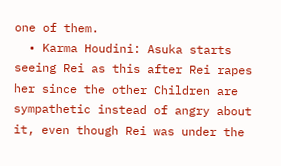one of them.
  • Karma Houdini: Asuka starts seeing Rei as this after Rei rapes her since the other Children are sympathetic instead of angry about it, even though Rei was under the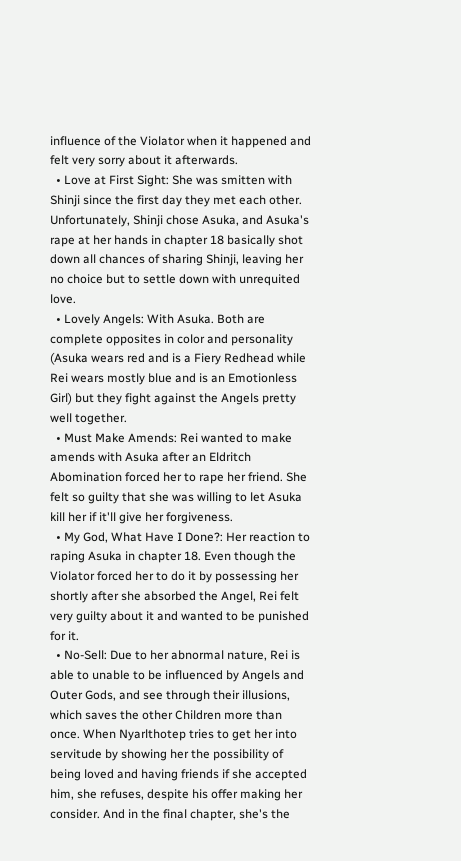influence of the Violator when it happened and felt very sorry about it afterwards.
  • Love at First Sight: She was smitten with Shinji since the first day they met each other. Unfortunately, Shinji chose Asuka, and Asuka's rape at her hands in chapter 18 basically shot down all chances of sharing Shinji, leaving her no choice but to settle down with unrequited love.
  • Lovely Angels: With Asuka. Both are complete opposites in color and personality (Asuka wears red and is a Fiery Redhead while Rei wears mostly blue and is an Emotionless Girl) but they fight against the Angels pretty well together.
  • Must Make Amends: Rei wanted to make amends with Asuka after an Eldritch Abomination forced her to rape her friend. She felt so guilty that she was willing to let Asuka kill her if it'll give her forgiveness.
  • My God, What Have I Done?: Her reaction to raping Asuka in chapter 18. Even though the Violator forced her to do it by possessing her shortly after she absorbed the Angel, Rei felt very guilty about it and wanted to be punished for it.
  • No-Sell: Due to her abnormal nature, Rei is able to unable to be influenced by Angels and Outer Gods, and see through their illusions, which saves the other Children more than once. When Nyarlthotep tries to get her into servitude by showing her the possibility of being loved and having friends if she accepted him, she refuses, despite his offer making her consider. And in the final chapter, she's the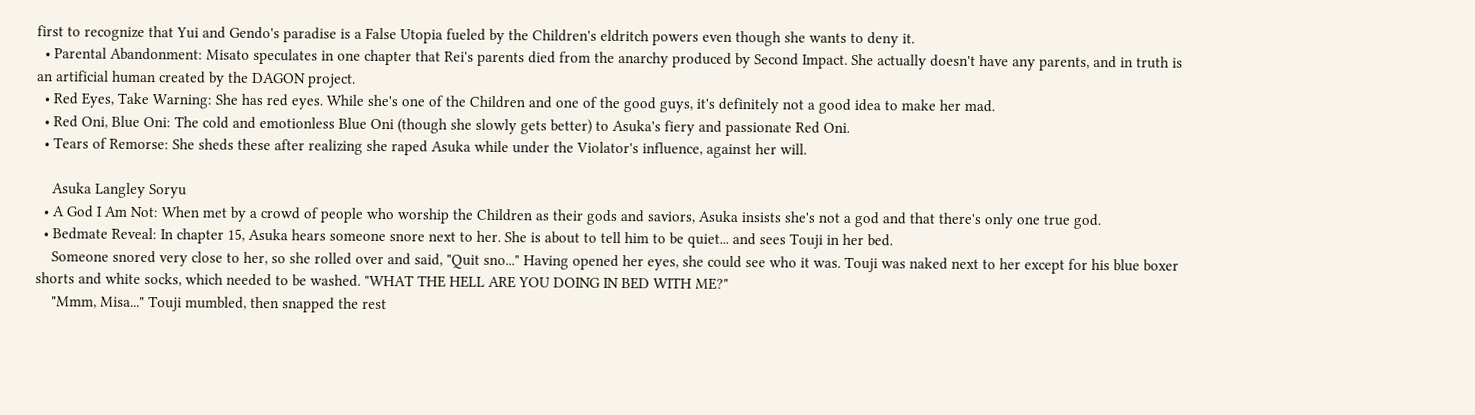first to recognize that Yui and Gendo's paradise is a False Utopia fueled by the Children's eldritch powers even though she wants to deny it.
  • Parental Abandonment: Misato speculates in one chapter that Rei's parents died from the anarchy produced by Second Impact. She actually doesn't have any parents, and in truth is an artificial human created by the DAGON project.
  • Red Eyes, Take Warning: She has red eyes. While she's one of the Children and one of the good guys, it's definitely not a good idea to make her mad.
  • Red Oni, Blue Oni: The cold and emotionless Blue Oni (though she slowly gets better) to Asuka's fiery and passionate Red Oni.
  • Tears of Remorse: She sheds these after realizing she raped Asuka while under the Violator's influence, against her will.

    Asuka Langley Soryu
  • A God I Am Not: When met by a crowd of people who worship the Children as their gods and saviors, Asuka insists she's not a god and that there's only one true god.
  • Bedmate Reveal: In chapter 15, Asuka hears someone snore next to her. She is about to tell him to be quiet... and sees Touji in her bed.
    Someone snored very close to her, so she rolled over and said, "Quit sno..." Having opened her eyes, she could see who it was. Touji was naked next to her except for his blue boxer shorts and white socks, which needed to be washed. "WHAT THE HELL ARE YOU DOING IN BED WITH ME?"
    "Mmm, Misa..." Touji mumbled, then snapped the rest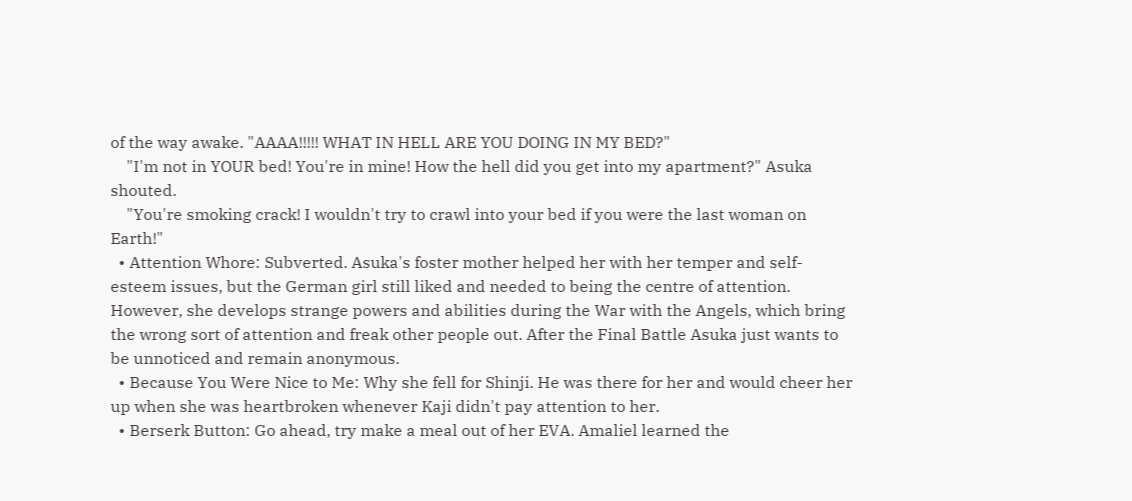of the way awake. "AAAA!!!!! WHAT IN HELL ARE YOU DOING IN MY BED?"
    "I'm not in YOUR bed! You're in mine! How the hell did you get into my apartment?" Asuka shouted.
    "You're smoking crack! I wouldn't try to crawl into your bed if you were the last woman on Earth!"
  • Attention Whore: Subverted. Asuka's foster mother helped her with her temper and self-esteem issues, but the German girl still liked and needed to being the centre of attention. However, she develops strange powers and abilities during the War with the Angels, which bring the wrong sort of attention and freak other people out. After the Final Battle Asuka just wants to be unnoticed and remain anonymous.
  • Because You Were Nice to Me: Why she fell for Shinji. He was there for her and would cheer her up when she was heartbroken whenever Kaji didn't pay attention to her.
  • Berserk Button: Go ahead, try make a meal out of her EVA. Amaliel learned the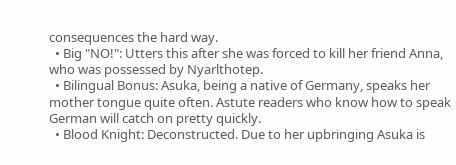consequences the hard way.
  • Big "NO!": Utters this after she was forced to kill her friend Anna, who was possessed by Nyarlthotep.
  • Bilingual Bonus: Asuka, being a native of Germany, speaks her mother tongue quite often. Astute readers who know how to speak German will catch on pretty quickly.
  • Blood Knight: Deconstructed. Due to her upbringing Asuka is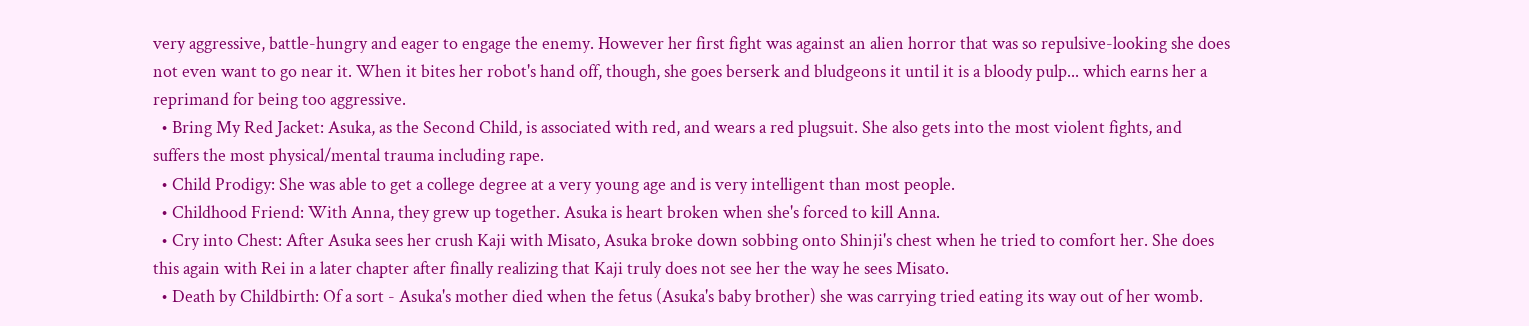very aggressive, battle-hungry and eager to engage the enemy. However her first fight was against an alien horror that was so repulsive-looking she does not even want to go near it. When it bites her robot's hand off, though, she goes berserk and bludgeons it until it is a bloody pulp... which earns her a reprimand for being too aggressive.
  • Bring My Red Jacket: Asuka, as the Second Child, is associated with red, and wears a red plugsuit. She also gets into the most violent fights, and suffers the most physical/mental trauma including rape.
  • Child Prodigy: She was able to get a college degree at a very young age and is very intelligent than most people.
  • Childhood Friend: With Anna, they grew up together. Asuka is heart broken when she's forced to kill Anna.
  • Cry into Chest: After Asuka sees her crush Kaji with Misato, Asuka broke down sobbing onto Shinji's chest when he tried to comfort her. She does this again with Rei in a later chapter after finally realizing that Kaji truly does not see her the way he sees Misato.
  • Death by Childbirth: Of a sort - Asuka's mother died when the fetus (Asuka's baby brother) she was carrying tried eating its way out of her womb.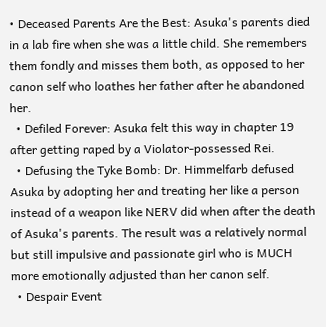• Deceased Parents Are the Best: Asuka's parents died in a lab fire when she was a little child. She remembers them fondly and misses them both, as opposed to her canon self who loathes her father after he abandoned her.
  • Defiled Forever: Asuka felt this way in chapter 19 after getting raped by a Violator-possessed Rei.
  • Defusing the Tyke Bomb: Dr. Himmelfarb defused Asuka by adopting her and treating her like a person instead of a weapon like NERV did when after the death of Asuka's parents. The result was a relatively normal but still impulsive and passionate girl who is MUCH more emotionally adjusted than her canon self.
  • Despair Event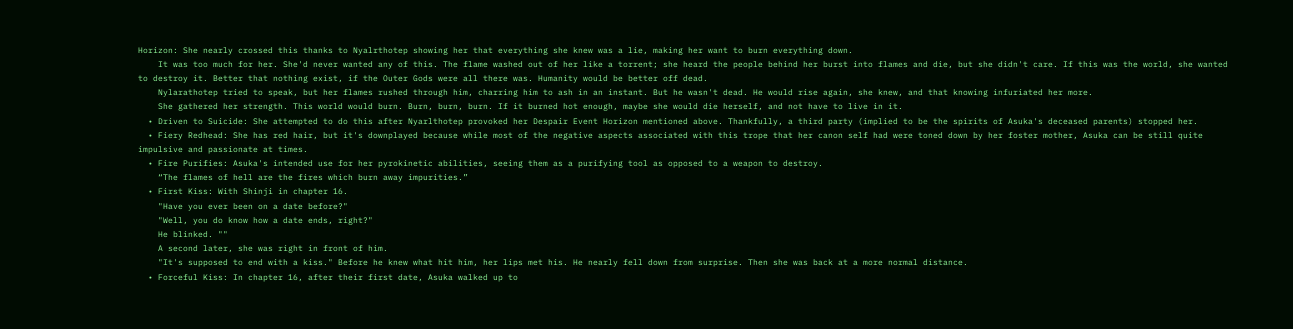Horizon: She nearly crossed this thanks to Nyalrthotep showing her that everything she knew was a lie, making her want to burn everything down.
    It was too much for her. She'd never wanted any of this. The flame washed out of her like a torrent; she heard the people behind her burst into flames and die, but she didn't care. If this was the world, she wanted to destroy it. Better that nothing exist, if the Outer Gods were all there was. Humanity would be better off dead.
    Nylarathotep tried to speak, but her flames rushed through him, charring him to ash in an instant. But he wasn't dead. He would rise again, she knew, and that knowing infuriated her more.
    She gathered her strength. This world would burn. Burn, burn, burn. If it burned hot enough, maybe she would die herself, and not have to live in it.
  • Driven to Suicide: She attempted to do this after Nyarlthotep provoked her Despair Event Horizon mentioned above. Thankfully, a third party (implied to be the spirits of Asuka's deceased parents) stopped her.
  • Fiery Redhead: She has red hair, but it's downplayed because while most of the negative aspects associated with this trope that her canon self had were toned down by her foster mother, Asuka can be still quite impulsive and passionate at times.
  • Fire Purifies: Asuka's intended use for her pyrokinetic abilities, seeing them as a purifying tool as opposed to a weapon to destroy.
    “The flames of hell are the fires which burn away impurities.”
  • First Kiss: With Shinji in chapter 16.
    "Have you ever been on a date before?"
    "Well, you do know how a date ends, right?"
    He blinked. ""
    A second later, she was right in front of him.
    "It's supposed to end with a kiss." Before he knew what hit him, her lips met his. He nearly fell down from surprise. Then she was back at a more normal distance.
  • Forceful Kiss: In chapter 16, after their first date, Asuka walked up to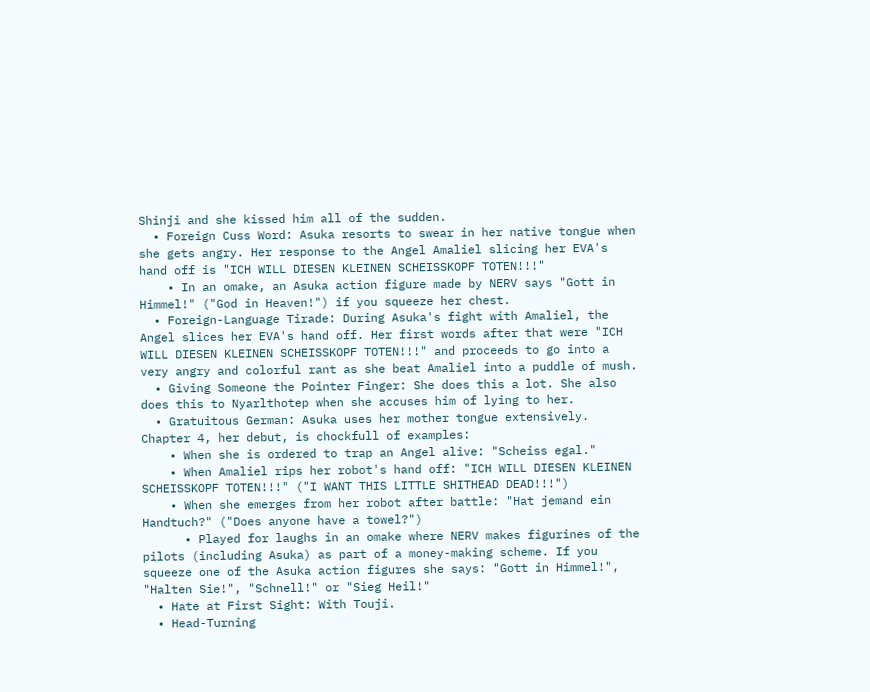Shinji and she kissed him all of the sudden.
  • Foreign Cuss Word: Asuka resorts to swear in her native tongue when she gets angry. Her response to the Angel Amaliel slicing her EVA's hand off is "ICH WILL DIESEN KLEINEN SCHEISSKOPF TOTEN!!!"
    • In an omake, an Asuka action figure made by NERV says "Gott in Himmel!" ("God in Heaven!") if you squeeze her chest.
  • Foreign-Language Tirade: During Asuka's fight with Amaliel, the Angel slices her EVA's hand off. Her first words after that were "ICH WILL DIESEN KLEINEN SCHEISSKOPF TOTEN!!!" and proceeds to go into a very angry and colorful rant as she beat Amaliel into a puddle of mush.
  • Giving Someone the Pointer Finger: She does this a lot. She also does this to Nyarlthotep when she accuses him of lying to her.
  • Gratuitous German: Asuka uses her mother tongue extensively. Chapter 4, her debut, is chockfull of examples:
    • When she is ordered to trap an Angel alive: "Scheiss egal."
    • When Amaliel rips her robot's hand off: "ICH WILL DIESEN KLEINEN SCHEISSKOPF TOTEN!!!" ("I WANT THIS LITTLE SHITHEAD DEAD!!!")
    • When she emerges from her robot after battle: "Hat jemand ein Handtuch?" ("Does anyone have a towel?")
      • Played for laughs in an omake where NERV makes figurines of the pilots (including Asuka) as part of a money-making scheme. If you squeeze one of the Asuka action figures she says: "Gott in Himmel!", "Halten Sie!", "Schnell!" or "Sieg Heil!"
  • Hate at First Sight: With Touji.
  • Head-Turning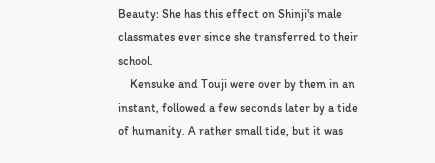Beauty: She has this effect on Shinji's male classmates ever since she transferred to their school.
    Kensuke and Touji were over by them in an instant, followed a few seconds later by a tide of humanity. A rather small tide, but it was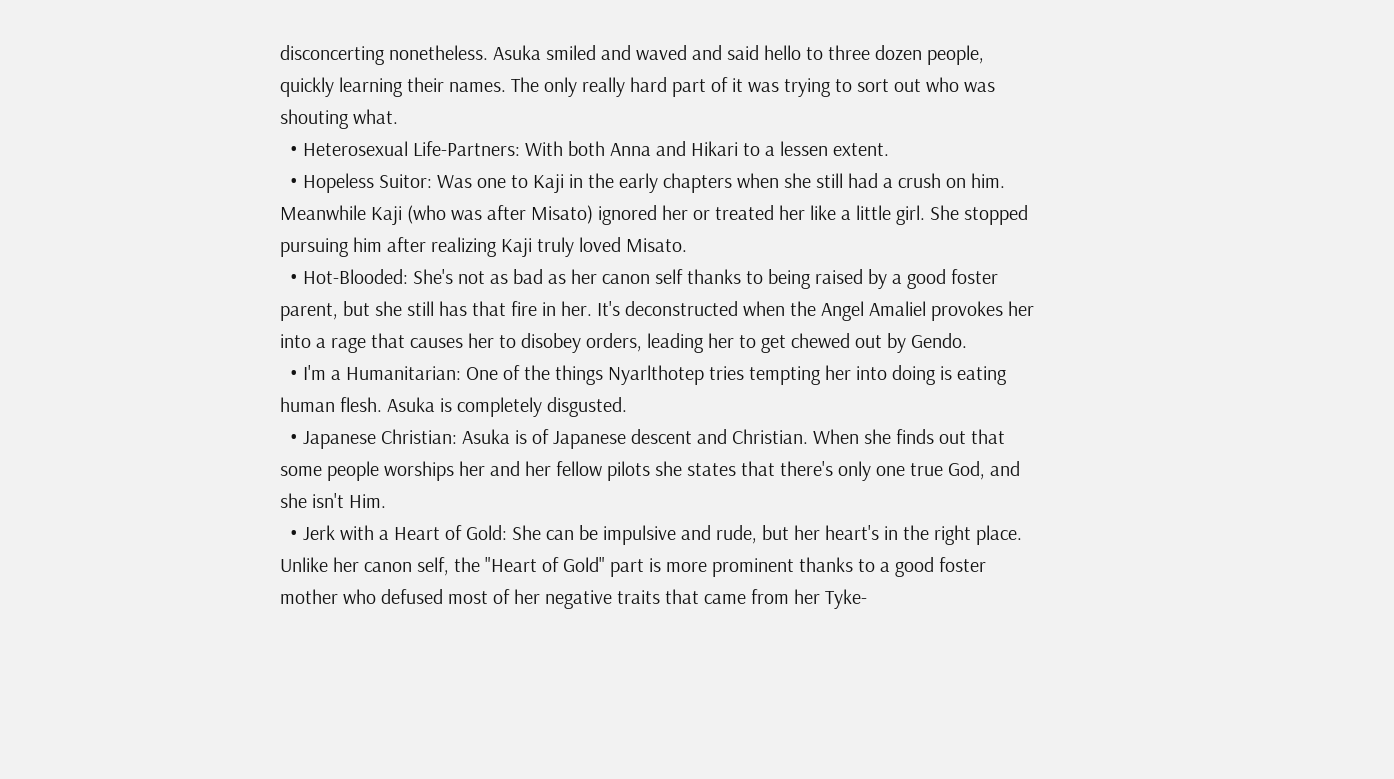disconcerting nonetheless. Asuka smiled and waved and said hello to three dozen people, quickly learning their names. The only really hard part of it was trying to sort out who was shouting what.
  • Heterosexual Life-Partners: With both Anna and Hikari to a lessen extent.
  • Hopeless Suitor: Was one to Kaji in the early chapters when she still had a crush on him. Meanwhile Kaji (who was after Misato) ignored her or treated her like a little girl. She stopped pursuing him after realizing Kaji truly loved Misato.
  • Hot-Blooded: She's not as bad as her canon self thanks to being raised by a good foster parent, but she still has that fire in her. It's deconstructed when the Angel Amaliel provokes her into a rage that causes her to disobey orders, leading her to get chewed out by Gendo.
  • I'm a Humanitarian: One of the things Nyarlthotep tries tempting her into doing is eating human flesh. Asuka is completely disgusted.
  • Japanese Christian: Asuka is of Japanese descent and Christian. When she finds out that some people worships her and her fellow pilots she states that there's only one true God, and she isn't Him.
  • Jerk with a Heart of Gold: She can be impulsive and rude, but her heart's in the right place. Unlike her canon self, the "Heart of Gold" part is more prominent thanks to a good foster mother who defused most of her negative traits that came from her Tyke-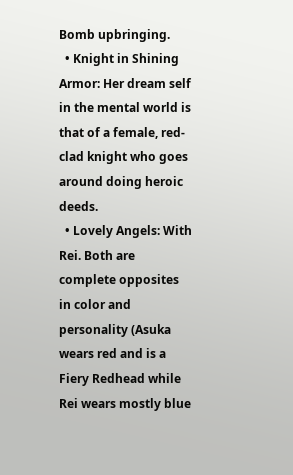Bomb upbringing.
  • Knight in Shining Armor: Her dream self in the mental world is that of a female, red-clad knight who goes around doing heroic deeds.
  • Lovely Angels: With Rei. Both are complete opposites in color and personality (Asuka wears red and is a Fiery Redhead while Rei wears mostly blue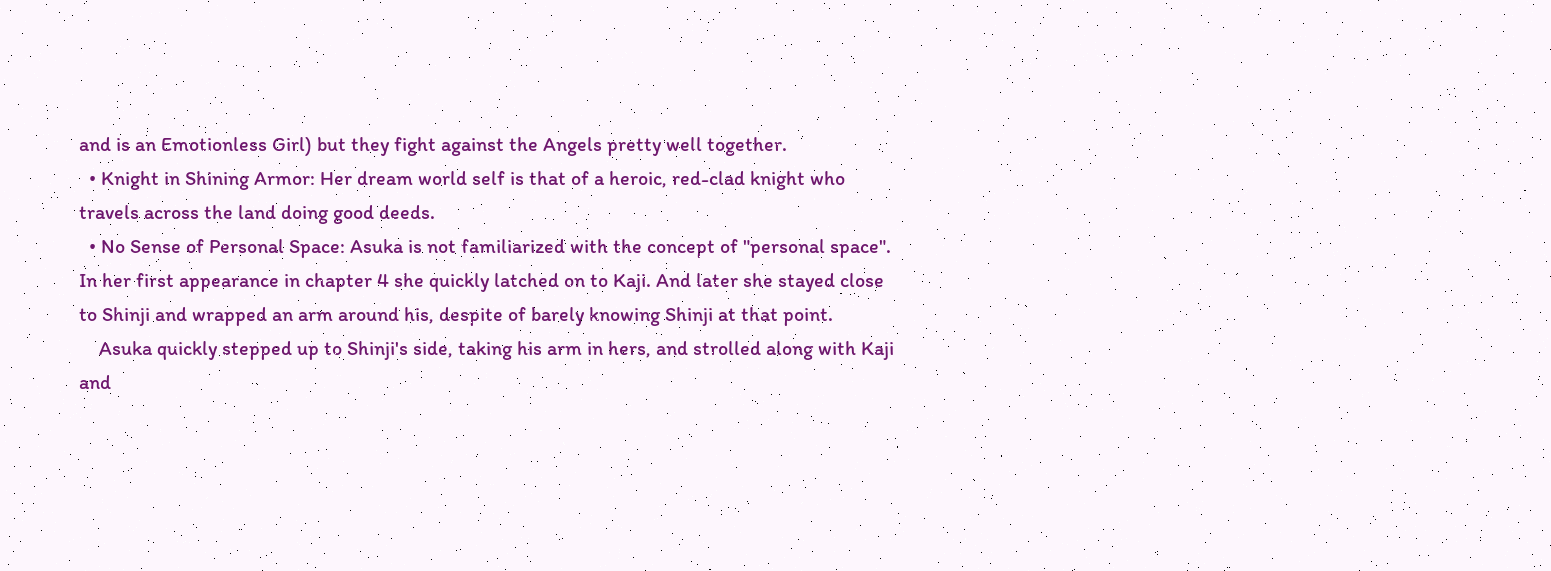and is an Emotionless Girl) but they fight against the Angels pretty well together.
  • Knight in Shining Armor: Her dream world self is that of a heroic, red-clad knight who travels across the land doing good deeds.
  • No Sense of Personal Space: Asuka is not familiarized with the concept of "personal space". In her first appearance in chapter 4 she quickly latched on to Kaji. And later she stayed close to Shinji and wrapped an arm around his, despite of barely knowing Shinji at that point.
    Asuka quickly stepped up to Shinji's side, taking his arm in hers, and strolled along with Kaji and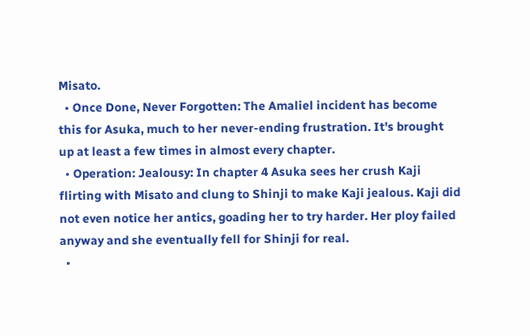Misato.
  • Once Done, Never Forgotten: The Amaliel incident has become this for Asuka, much to her never-ending frustration. It's brought up at least a few times in almost every chapter.
  • Operation: Jealousy: In chapter 4 Asuka sees her crush Kaji flirting with Misato and clung to Shinji to make Kaji jealous. Kaji did not even notice her antics, goading her to try harder. Her ploy failed anyway and she eventually fell for Shinji for real.
  •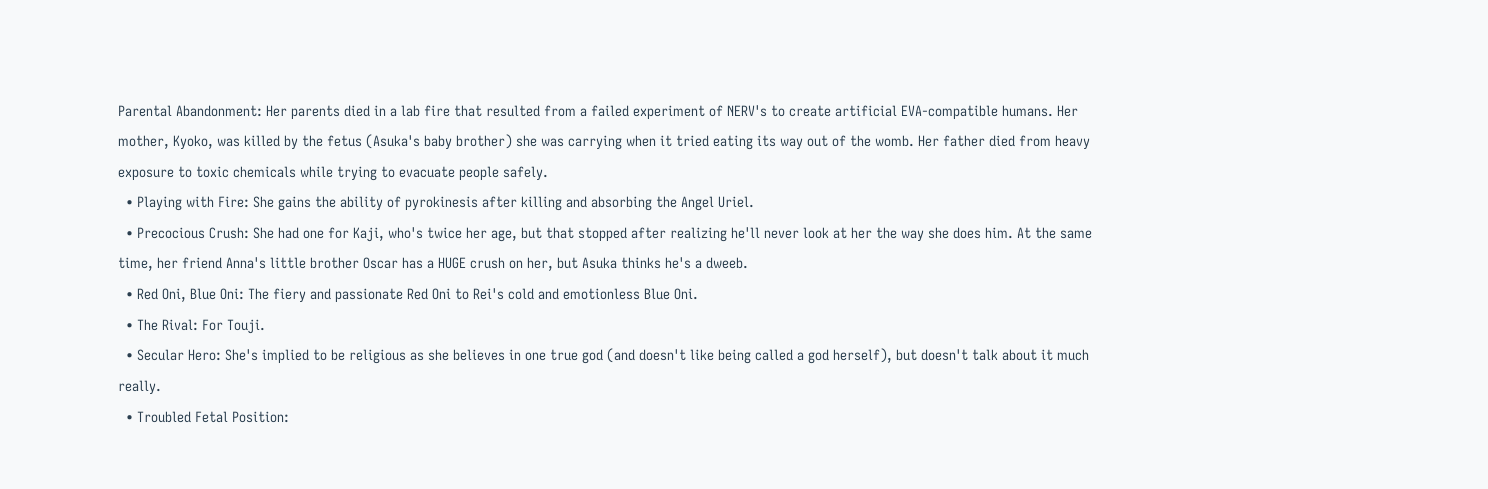Parental Abandonment: Her parents died in a lab fire that resulted from a failed experiment of NERV's to create artificial EVA-compatible humans. Her mother, Kyoko, was killed by the fetus (Asuka's baby brother) she was carrying when it tried eating its way out of the womb. Her father died from heavy exposure to toxic chemicals while trying to evacuate people safely.
  • Playing with Fire: She gains the ability of pyrokinesis after killing and absorbing the Angel Uriel.
  • Precocious Crush: She had one for Kaji, who's twice her age, but that stopped after realizing he'll never look at her the way she does him. At the same time, her friend Anna's little brother Oscar has a HUGE crush on her, but Asuka thinks he's a dweeb.
  • Red Oni, Blue Oni: The fiery and passionate Red Oni to Rei's cold and emotionless Blue Oni.
  • The Rival: For Touji.
  • Secular Hero: She's implied to be religious as she believes in one true god (and doesn't like being called a god herself), but doesn't talk about it much really.
  • Troubled Fetal Position: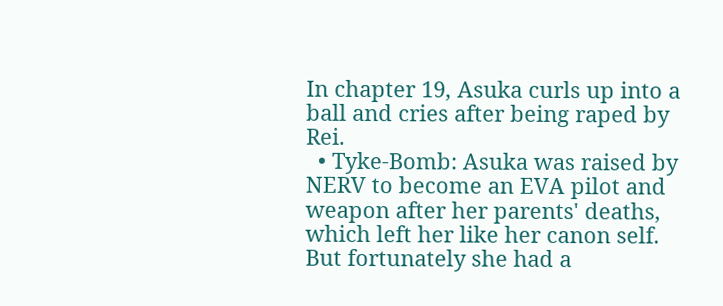In chapter 19, Asuka curls up into a ball and cries after being raped by Rei.
  • Tyke-Bomb: Asuka was raised by NERV to become an EVA pilot and weapon after her parents' deaths, which left her like her canon self. But fortunately she had a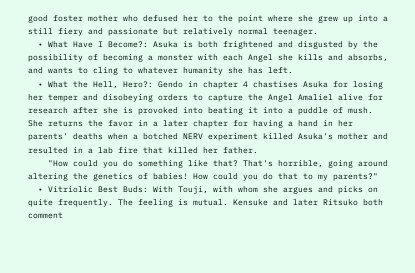good foster mother who defused her to the point where she grew up into a still fiery and passionate but relatively normal teenager.
  • What Have I Become?: Asuka is both frightened and disgusted by the possibility of becoming a monster with each Angel she kills and absorbs, and wants to cling to whatever humanity she has left.
  • What the Hell, Hero?: Gendo in chapter 4 chastises Asuka for losing her temper and disobeying orders to capture the Angel Amaliel alive for research after she is provoked into beating it into a puddle of mush. She returns the favor in a later chapter for having a hand in her parents' deaths when a botched NERV experiment killed Asuka's mother and resulted in a lab fire that killed her father.
    "How could you do something like that? That's horrible, going around altering the genetics of babies! How could you do that to my parents?"
  • Vitriolic Best Buds: With Touji, with whom she argues and picks on quite frequently. The feeling is mutual. Kensuke and later Ritsuko both comment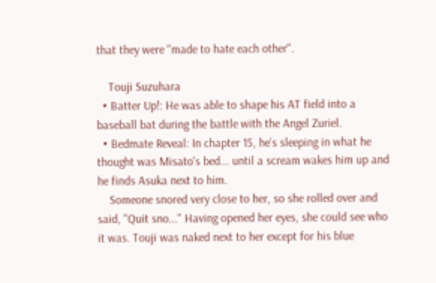that they were "made to hate each other".

    Touji Suzuhara
  • Batter Up!: He was able to shape his AT field into a baseball bat during the battle with the Angel Zuriel.
  • Bedmate Reveal: In chapter 15, he's sleeping in what he thought was Misato's bed... until a scream wakes him up and he finds Asuka next to him.
    Someone snored very close to her, so she rolled over and said, "Quit sno..." Having opened her eyes, she could see who it was. Touji was naked next to her except for his blue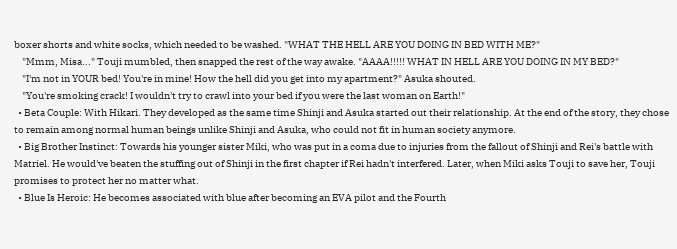boxer shorts and white socks, which needed to be washed. "WHAT THE HELL ARE YOU DOING IN BED WITH ME?"
    "Mmm, Misa..." Touji mumbled, then snapped the rest of the way awake. "AAAA!!!!! WHAT IN HELL ARE YOU DOING IN MY BED?"
    "I'm not in YOUR bed! You're in mine! How the hell did you get into my apartment?" Asuka shouted.
    "You're smoking crack! I wouldn't try to crawl into your bed if you were the last woman on Earth!"
  • Beta Couple: With Hikari. They developed as the same time Shinji and Asuka started out their relationship. At the end of the story, they chose to remain among normal human beings unlike Shinji and Asuka, who could not fit in human society anymore.
  • Big Brother Instinct: Towards his younger sister Miki, who was put in a coma due to injuries from the fallout of Shinji and Rei's battle with Matriel. He would've beaten the stuffing out of Shinji in the first chapter if Rei hadn't interfered. Later, when Miki asks Touji to save her, Touji promises to protect her no matter what.
  • Blue Is Heroic: He becomes associated with blue after becoming an EVA pilot and the Fourth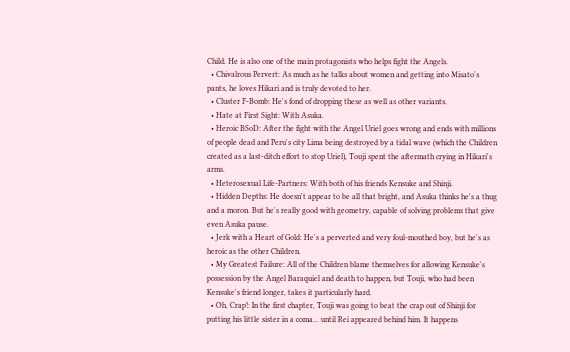Child. He is also one of the main protagonists who helps fight the Angels.
  • Chivalrous Pervert: As much as he talks about women and getting into Misato's pants, he loves Hikari and is truly devoted to her.
  • Cluster F-Bomb: He's fond of dropping these as well as other variants.
  • Hate at First Sight: With Asuka.
  • Heroic BSoD: After the fight with the Angel Uriel goes wrong and ends with millions of people dead and Peru's city Lima being destroyed by a tidal wave (which the Children created as a last-ditch effort to stop Uriel), Touji spent the aftermath crying in Hikari's arms.
  • Heterosexual Life-Partners: With both of his friends Kensuke and Shinji.
  • Hidden Depths: He doesn't appear to be all that bright, and Asuka thinks he's a thug and a moron. But he's really good with geometry, capable of solving problems that give even Asuka pause.
  • Jerk with a Heart of Gold: He's a perverted and very foul-mouthed boy, but he's as heroic as the other Children.
  • My Greatest Failure: All of the Children blame themselves for allowing Kensuke's possession by the Angel Baraquiel and death to happen, but Touji, who had been Kensuke's friend longer, takes it particularly hard.
  • Oh, Crap!: In the first chapter, Touji was going to beat the crap out of Shinji for putting his little sister in a coma... until Rei appeared behind him. It happens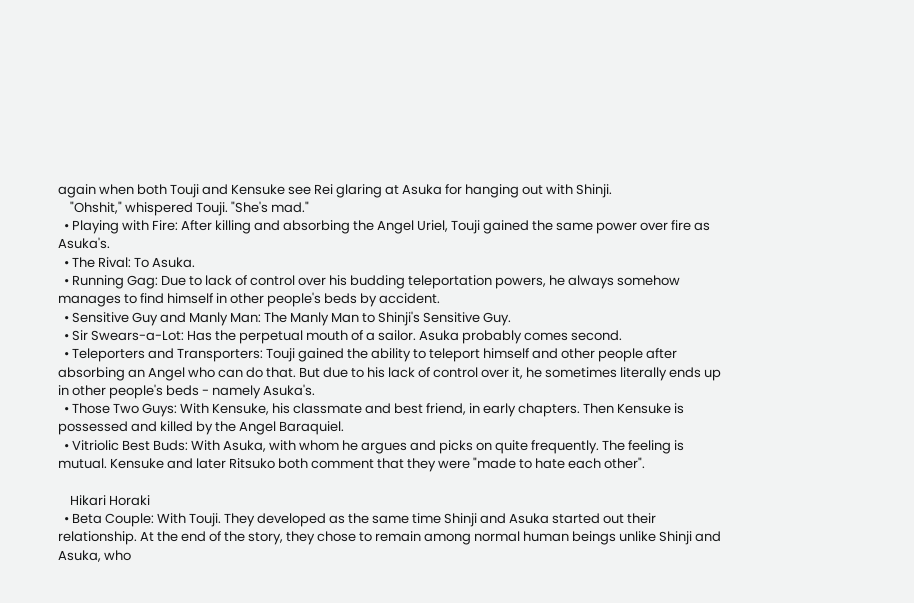again when both Touji and Kensuke see Rei glaring at Asuka for hanging out with Shinji.
    "Ohshit," whispered Touji. "She's mad."
  • Playing with Fire: After killing and absorbing the Angel Uriel, Touji gained the same power over fire as Asuka's.
  • The Rival: To Asuka.
  • Running Gag: Due to lack of control over his budding teleportation powers, he always somehow manages to find himself in other people's beds by accident.
  • Sensitive Guy and Manly Man: The Manly Man to Shinji's Sensitive Guy.
  • Sir Swears-a-Lot: Has the perpetual mouth of a sailor. Asuka probably comes second.
  • Teleporters and Transporters: Touji gained the ability to teleport himself and other people after absorbing an Angel who can do that. But due to his lack of control over it, he sometimes literally ends up in other people's beds - namely Asuka's.
  • Those Two Guys: With Kensuke, his classmate and best friend, in early chapters. Then Kensuke is possessed and killed by the Angel Baraquiel.
  • Vitriolic Best Buds: With Asuka, with whom he argues and picks on quite frequently. The feeling is mutual. Kensuke and later Ritsuko both comment that they were "made to hate each other".

    Hikari Horaki
  • Beta Couple: With Touji. They developed as the same time Shinji and Asuka started out their relationship. At the end of the story, they chose to remain among normal human beings unlike Shinji and Asuka, who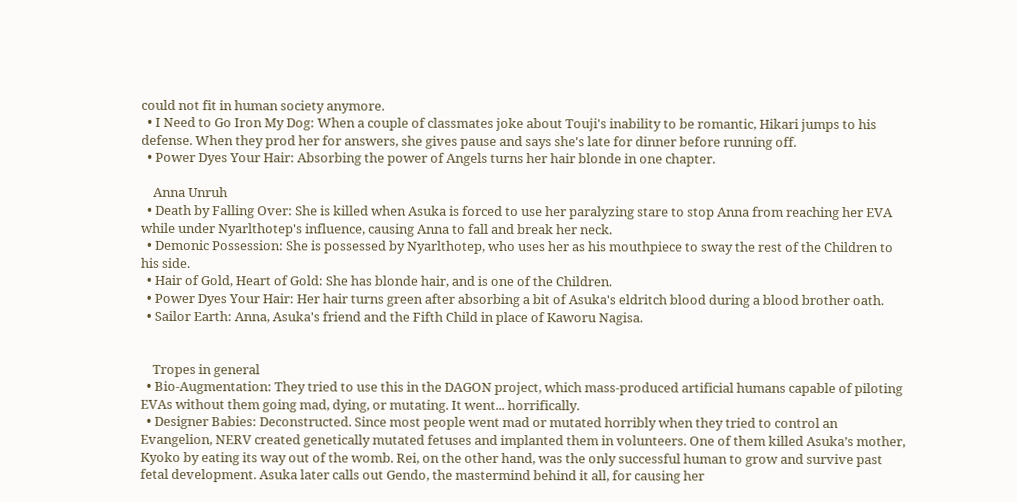could not fit in human society anymore.
  • I Need to Go Iron My Dog: When a couple of classmates joke about Touji's inability to be romantic, Hikari jumps to his defense. When they prod her for answers, she gives pause and says she's late for dinner before running off.
  • Power Dyes Your Hair: Absorbing the power of Angels turns her hair blonde in one chapter.

    Anna Unruh
  • Death by Falling Over: She is killed when Asuka is forced to use her paralyzing stare to stop Anna from reaching her EVA while under Nyarlthotep's influence, causing Anna to fall and break her neck.
  • Demonic Possession: She is possessed by Nyarlthotep, who uses her as his mouthpiece to sway the rest of the Children to his side.
  • Hair of Gold, Heart of Gold: She has blonde hair, and is one of the Children.
  • Power Dyes Your Hair: Her hair turns green after absorbing a bit of Asuka's eldritch blood during a blood brother oath.
  • Sailor Earth: Anna, Asuka's friend and the Fifth Child in place of Kaworu Nagisa.


    Tropes in general
  • Bio-Augmentation: They tried to use this in the DAGON project, which mass-produced artificial humans capable of piloting EVAs without them going mad, dying, or mutating. It went... horrifically.
  • Designer Babies: Deconstructed. Since most people went mad or mutated horribly when they tried to control an Evangelion, NERV created genetically mutated fetuses and implanted them in volunteers. One of them killed Asuka’s mother, Kyoko by eating its way out of the womb. Rei, on the other hand, was the only successful human to grow and survive past fetal development. Asuka later calls out Gendo, the mastermind behind it all, for causing her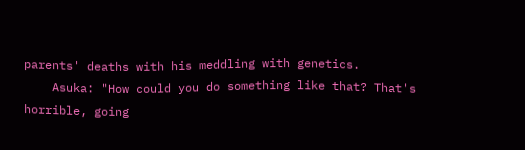parents' deaths with his meddling with genetics.
    Asuka: "How could you do something like that? That's horrible, going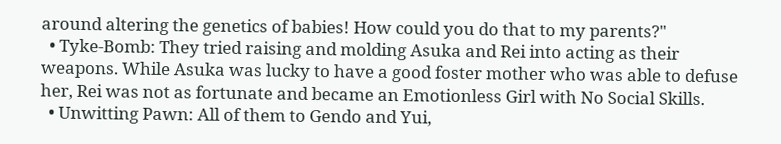around altering the genetics of babies! How could you do that to my parents?"
  • Tyke-Bomb: They tried raising and molding Asuka and Rei into acting as their weapons. While Asuka was lucky to have a good foster mother who was able to defuse her, Rei was not as fortunate and became an Emotionless Girl with No Social Skills.
  • Unwitting Pawn: All of them to Gendo and Yui,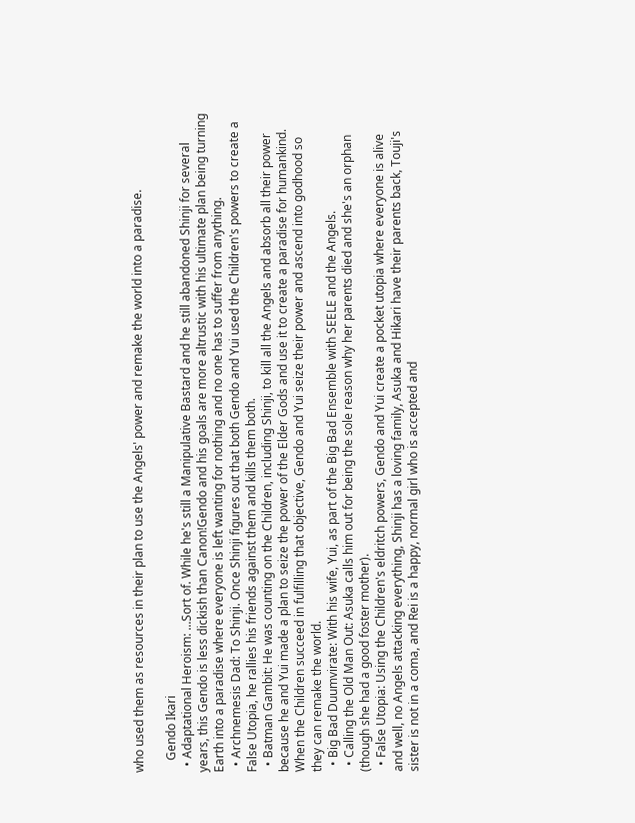who used them as resources in their plan to use the Angels' power and remake the world into a paradise.

    Gendo Ikari
  • Adaptational Heroism: ...Sort of. While he's still a Manipulative Bastard and he still abandoned Shinji for several years, this Gendo is less dickish than Canon!Gendo and his goals are more altrustic with his ultimate plan being turning Earth into a paradise where everyone is left wanting for nothing and no one has to suffer from anything.
  • Archnemesis Dad: To Shinji. Once Shinji figures out that both Gendo and Yui used the Children's powers to create a False Utopia, he rallies his friends against them and kills them both.
  • Batman Gambit: He was counting on the Children, including Shinji, to kill all the Angels and absorb all their power because he and Yui made a plan to seize the power of the Elder Gods and use it to create a paradise for humankind. When the Children succeed in fulfilling that objective, Gendo and Yui seize their power and ascend into godhood so they can remake the world.
  • Big Bad Duumvirate: With his wife, Yui, as part of the Big Bad Ensemble with SEELE and the Angels.
  • Calling the Old Man Out: Asuka calls him out for being the sole reason why her parents died and she's an orphan (though she had a good foster mother).
  • False Utopia: Using the Children's eldritch powers, Gendo and Yui create a pocket utopia where everyone is alive and well, no Angels attacking everything, Shinji has a loving family, Asuka and Hikari have their parents back, Touji's sister is not in a coma, and Rei is a happy, normal girl who is accepted and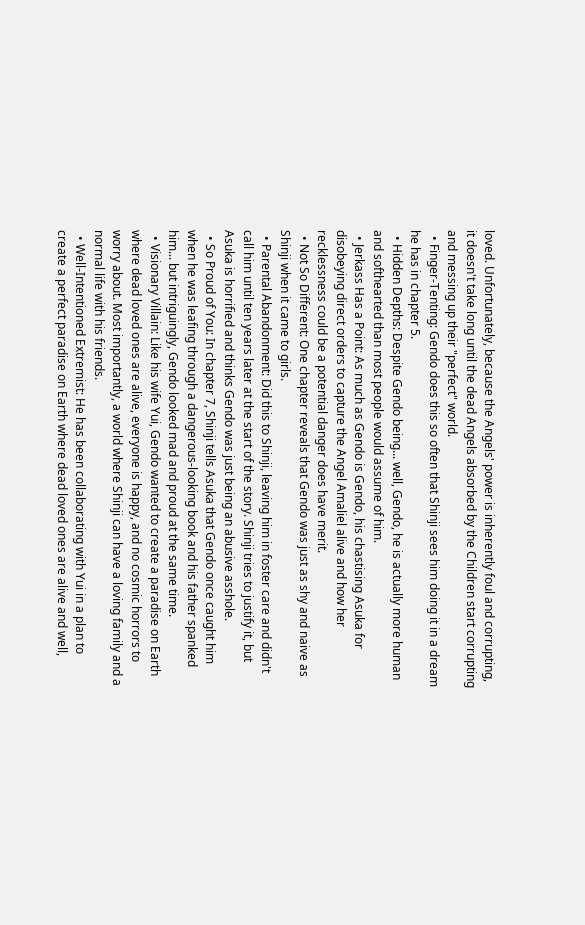loved. Unfortunately, because the Angels' power is inherently foul and corrupting, it doesn't take long until the dead Angels absorbed by the Children start corrupting and messing up their "perfect" world.
  • Finger-Tenting: Gendo does this so often that Shinji sees him doing it in a dream he has in chapter 5.
  • Hidden Depths: Despite Gendo being... well, Gendo, he is actually more human and softhearted than most people would assume of him.
  • Jerkass Has a Point: As much as Gendo is Gendo, his chastising Asuka for disobeying direct orders to capture the Angel Amaliel alive and how her recklessness could be a potential danger does have merit.
  • Not So Different: One chapter reveals that Gendo was just as shy and naive as Shinji when it came to girls.
  • Parental Abandonment: Did this to Shinji, leaving him in foster care and didn't call him until ten years later at the start of the story. Shinji tries to justify it, but Asuka is horrified and thinks Gendo was just being an abusive asshole.
  • So Proud of You: In chapter 7, Shinji tells Asuka that Gendo once caught him when he was leafing through a dangerous-looking book and his father spanked him... but intriguingly, Gendo looked mad and proud at the same time.
  • Visionary Villain: Like his wife Yui, Gendo wanted to create a paradise on Earth where dead loved ones are alive, everyone is happy, and no cosmic horrors to worry about. Most importantly, a world where Shinji can have a loving family and a normal life with his friends.
  • Well-Intentioned Extremist: He has been collaborating with Yui in a plan to create a perfect paradise on Earth where dead loved ones are alive and well,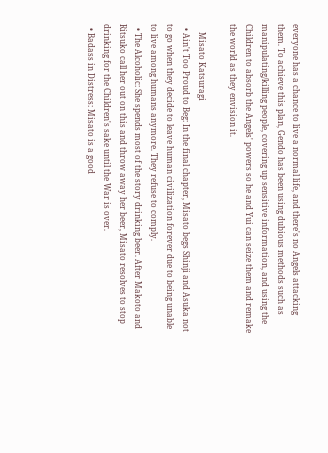everyone has a chance to live a normal life, and there's no Angels attacking them. To achieve this plan, Gendo has been using dubious methods such as manipulating/killing people, covering up sensitive information, and using the Children to absorb the Angels' powers so he and Yui can seize them and remake the world as they envision it.

    Misato Katsuragi
  • Ain't Too Proud to Beg: In the final chapter, Misato begs Shinji and Asuka not to go when they decide to leave human civilization forever due to being unable to live among humans anymore. They refuse to comply.
  • The Alcoholic: She spends most of the story drinking beer. After Makoto and Ritsuko call her out on this and throw away her beer, Misato resolves to stop drinking for the Children's sake until the War is over.
  • Badass in Distress: Misato is a good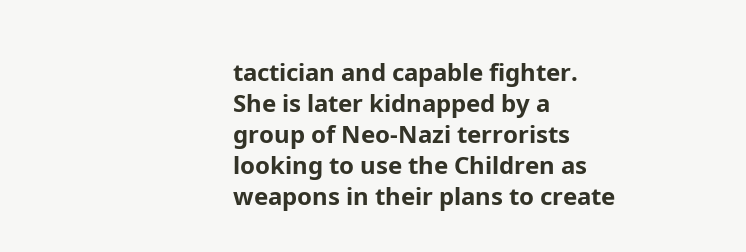tactician and capable fighter. She is later kidnapped by a group of Neo-Nazi terrorists looking to use the Children as weapons in their plans to create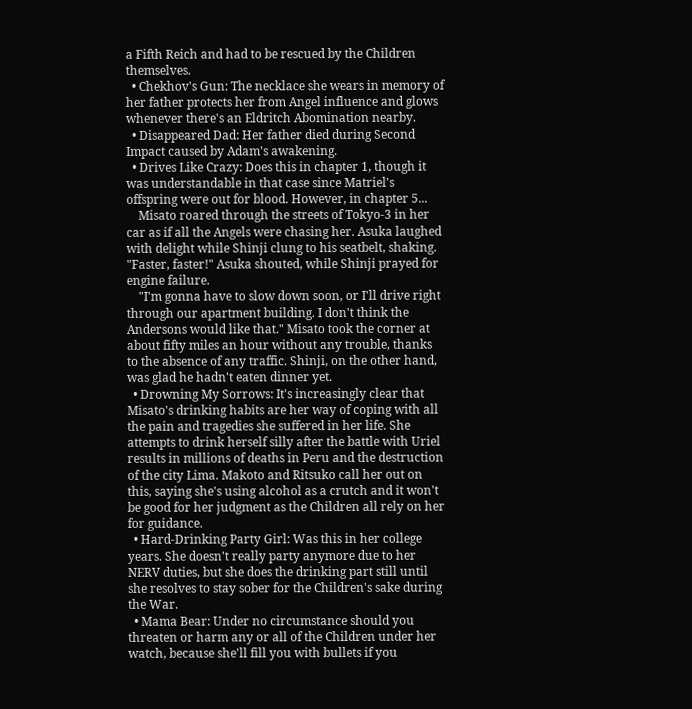a Fifth Reich and had to be rescued by the Children themselves.
  • Chekhov's Gun: The necklace she wears in memory of her father protects her from Angel influence and glows whenever there's an Eldritch Abomination nearby.
  • Disappeared Dad: Her father died during Second Impact caused by Adam's awakening.
  • Drives Like Crazy: Does this in chapter 1, though it was understandable in that case since Matriel's offspring were out for blood. However, in chapter 5...
    Misato roared through the streets of Tokyo-3 in her car as if all the Angels were chasing her. Asuka laughed with delight while Shinji clung to his seatbelt, shaking. "Faster, faster!" Asuka shouted, while Shinji prayed for engine failure.
    "I'm gonna have to slow down soon, or I'll drive right through our apartment building. I don't think the Andersons would like that." Misato took the corner at about fifty miles an hour without any trouble, thanks to the absence of any traffic. Shinji, on the other hand, was glad he hadn't eaten dinner yet.
  • Drowning My Sorrows: It's increasingly clear that Misato's drinking habits are her way of coping with all the pain and tragedies she suffered in her life. She attempts to drink herself silly after the battle with Uriel results in millions of deaths in Peru and the destruction of the city Lima. Makoto and Ritsuko call her out on this, saying she's using alcohol as a crutch and it won't be good for her judgment as the Children all rely on her for guidance.
  • Hard-Drinking Party Girl: Was this in her college years. She doesn't really party anymore due to her NERV duties, but she does the drinking part still until she resolves to stay sober for the Children's sake during the War.
  • Mama Bear: Under no circumstance should you threaten or harm any or all of the Children under her watch, because she'll fill you with bullets if you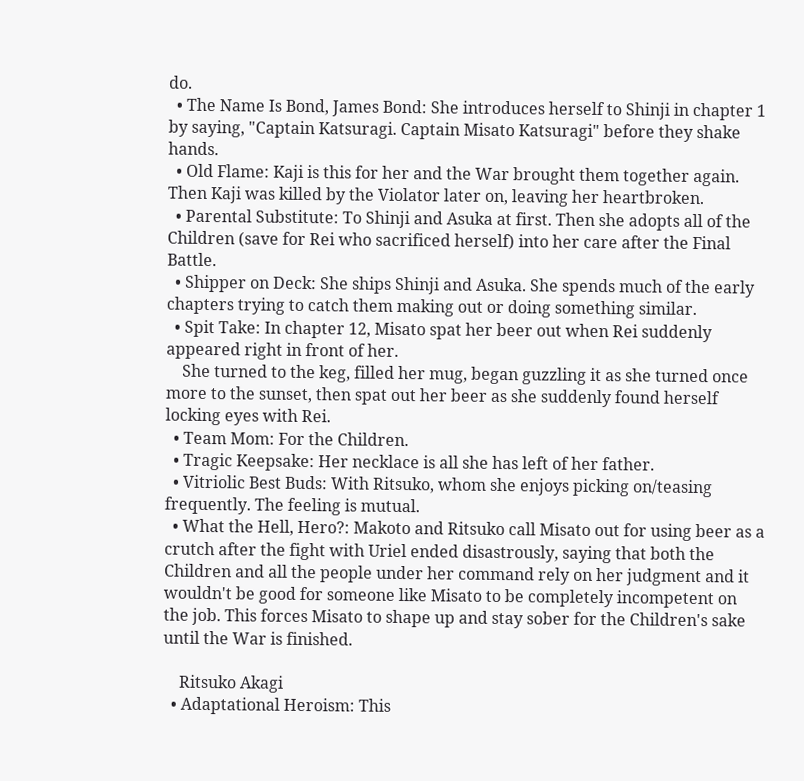do.
  • The Name Is Bond, James Bond: She introduces herself to Shinji in chapter 1 by saying, "Captain Katsuragi. Captain Misato Katsuragi" before they shake hands.
  • Old Flame: Kaji is this for her and the War brought them together again. Then Kaji was killed by the Violator later on, leaving her heartbroken.
  • Parental Substitute: To Shinji and Asuka at first. Then she adopts all of the Children (save for Rei who sacrificed herself) into her care after the Final Battle.
  • Shipper on Deck: She ships Shinji and Asuka. She spends much of the early chapters trying to catch them making out or doing something similar.
  • Spit Take: In chapter 12, Misato spat her beer out when Rei suddenly appeared right in front of her.
    She turned to the keg, filled her mug, began guzzling it as she turned once more to the sunset, then spat out her beer as she suddenly found herself locking eyes with Rei.
  • Team Mom: For the Children.
  • Tragic Keepsake: Her necklace is all she has left of her father.
  • Vitriolic Best Buds: With Ritsuko, whom she enjoys picking on/teasing frequently. The feeling is mutual.
  • What the Hell, Hero?: Makoto and Ritsuko call Misato out for using beer as a crutch after the fight with Uriel ended disastrously, saying that both the Children and all the people under her command rely on her judgment and it wouldn't be good for someone like Misato to be completely incompetent on the job. This forces Misato to shape up and stay sober for the Children's sake until the War is finished.

    Ritsuko Akagi
  • Adaptational Heroism: This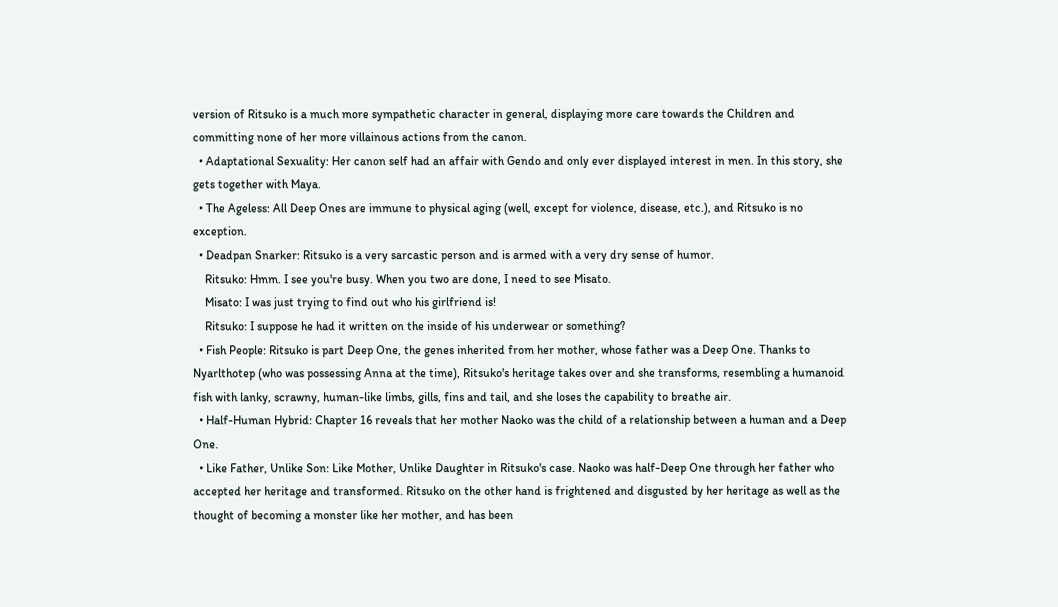version of Ritsuko is a much more sympathetic character in general, displaying more care towards the Children and committing none of her more villainous actions from the canon.
  • Adaptational Sexuality: Her canon self had an affair with Gendo and only ever displayed interest in men. In this story, she gets together with Maya.
  • The Ageless: All Deep Ones are immune to physical aging (well, except for violence, disease, etc.), and Ritsuko is no exception.
  • Deadpan Snarker: Ritsuko is a very sarcastic person and is armed with a very dry sense of humor.
    Ritsuko: Hmm. I see you're busy. When you two are done, I need to see Misato.
    Misato: I was just trying to find out who his girlfriend is!
    Ritsuko: I suppose he had it written on the inside of his underwear or something?
  • Fish People: Ritsuko is part Deep One, the genes inherited from her mother, whose father was a Deep One. Thanks to Nyarlthotep (who was possessing Anna at the time), Ritsuko's heritage takes over and she transforms, resembling a humanoid fish with lanky, scrawny, human-like limbs, gills, fins and tail, and she loses the capability to breathe air.
  • Half-Human Hybrid: Chapter 16 reveals that her mother Naoko was the child of a relationship between a human and a Deep One.
  • Like Father, Unlike Son: Like Mother, Unlike Daughter in Ritsuko's case. Naoko was half-Deep One through her father who accepted her heritage and transformed. Ritsuko on the other hand is frightened and disgusted by her heritage as well as the thought of becoming a monster like her mother, and has been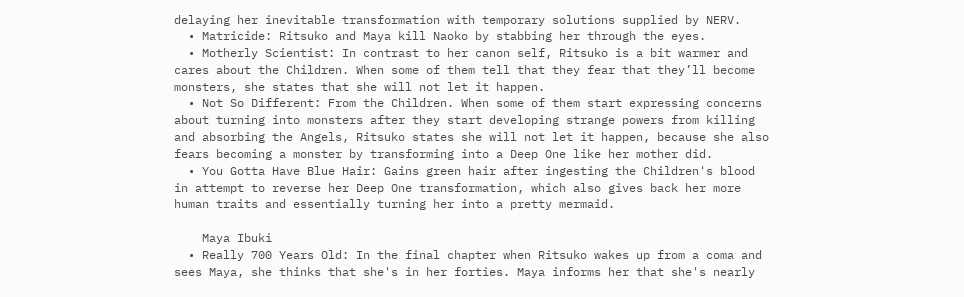delaying her inevitable transformation with temporary solutions supplied by NERV.
  • Matricide: Ritsuko and Maya kill Naoko by stabbing her through the eyes.
  • Motherly Scientist: In contrast to her canon self, Ritsuko is a bit warmer and cares about the Children. When some of them tell that they fear that they’ll become monsters, she states that she will not let it happen.
  • Not So Different: From the Children. When some of them start expressing concerns about turning into monsters after they start developing strange powers from killing and absorbing the Angels, Ritsuko states she will not let it happen, because she also fears becoming a monster by transforming into a Deep One like her mother did.
  • You Gotta Have Blue Hair: Gains green hair after ingesting the Children's blood in attempt to reverse her Deep One transformation, which also gives back her more human traits and essentially turning her into a pretty mermaid.

    Maya Ibuki
  • Really 700 Years Old: In the final chapter when Ritsuko wakes up from a coma and sees Maya, she thinks that she's in her forties. Maya informs her that she's nearly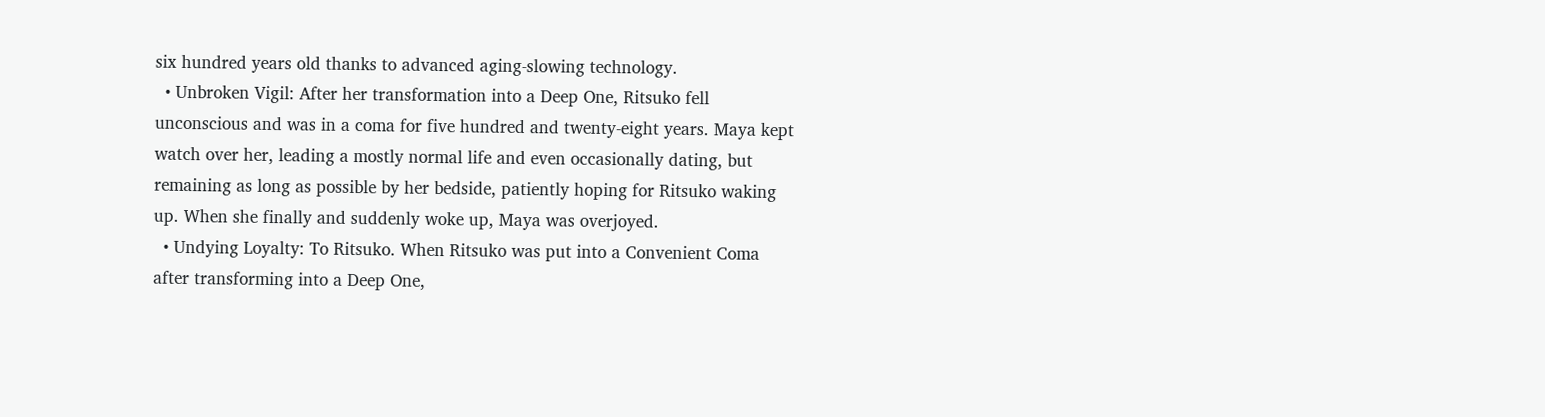six hundred years old thanks to advanced aging-slowing technology.
  • Unbroken Vigil: After her transformation into a Deep One, Ritsuko fell unconscious and was in a coma for five hundred and twenty-eight years. Maya kept watch over her, leading a mostly normal life and even occasionally dating, but remaining as long as possible by her bedside, patiently hoping for Ritsuko waking up. When she finally and suddenly woke up, Maya was overjoyed.
  • Undying Loyalty: To Ritsuko. When Ritsuko was put into a Convenient Coma after transforming into a Deep One,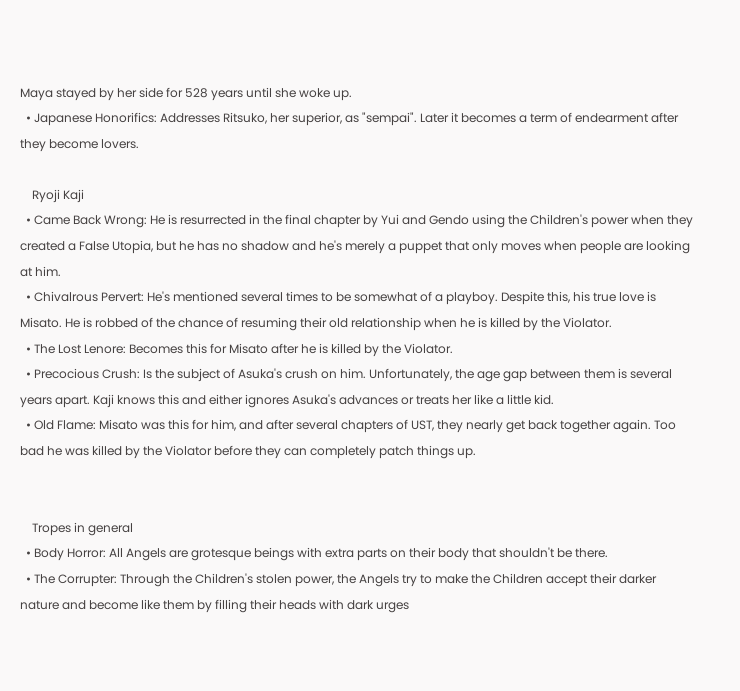Maya stayed by her side for 528 years until she woke up.
  • Japanese Honorifics: Addresses Ritsuko, her superior, as "sempai". Later it becomes a term of endearment after they become lovers.

    Ryoji Kaji
  • Came Back Wrong: He is resurrected in the final chapter by Yui and Gendo using the Children's power when they created a False Utopia, but he has no shadow and he's merely a puppet that only moves when people are looking at him.
  • Chivalrous Pervert: He's mentioned several times to be somewhat of a playboy. Despite this, his true love is Misato. He is robbed of the chance of resuming their old relationship when he is killed by the Violator.
  • The Lost Lenore: Becomes this for Misato after he is killed by the Violator.
  • Precocious Crush: Is the subject of Asuka's crush on him. Unfortunately, the age gap between them is several years apart. Kaji knows this and either ignores Asuka's advances or treats her like a little kid.
  • Old Flame: Misato was this for him, and after several chapters of UST, they nearly get back together again. Too bad he was killed by the Violator before they can completely patch things up.


    Tropes in general
  • Body Horror: All Angels are grotesque beings with extra parts on their body that shouldn't be there.
  • The Corrupter: Through the Children's stolen power, the Angels try to make the Children accept their darker nature and become like them by filling their heads with dark urges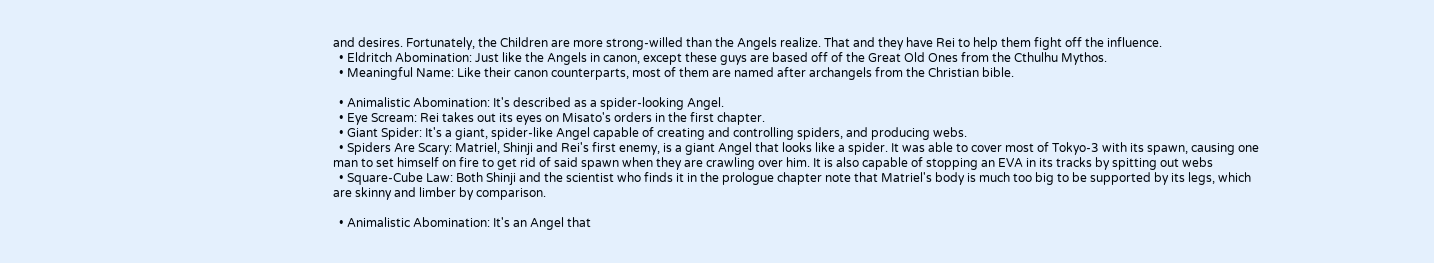and desires. Fortunately, the Children are more strong-willed than the Angels realize. That and they have Rei to help them fight off the influence.
  • Eldritch Abomination: Just like the Angels in canon, except these guys are based off of the Great Old Ones from the Cthulhu Mythos.
  • Meaningful Name: Like their canon counterparts, most of them are named after archangels from the Christian bible.

  • Animalistic Abomination: It's described as a spider-looking Angel.
  • Eye Scream: Rei takes out its eyes on Misato's orders in the first chapter.
  • Giant Spider: It's a giant, spider-like Angel capable of creating and controlling spiders, and producing webs.
  • Spiders Are Scary: Matriel, Shinji and Rei's first enemy, is a giant Angel that looks like a spider. It was able to cover most of Tokyo-3 with its spawn, causing one man to set himself on fire to get rid of said spawn when they are crawling over him. It is also capable of stopping an EVA in its tracks by spitting out webs
  • Square-Cube Law: Both Shinji and the scientist who finds it in the prologue chapter note that Matriel's body is much too big to be supported by its legs, which are skinny and limber by comparison.

  • Animalistic Abomination: It's an Angel that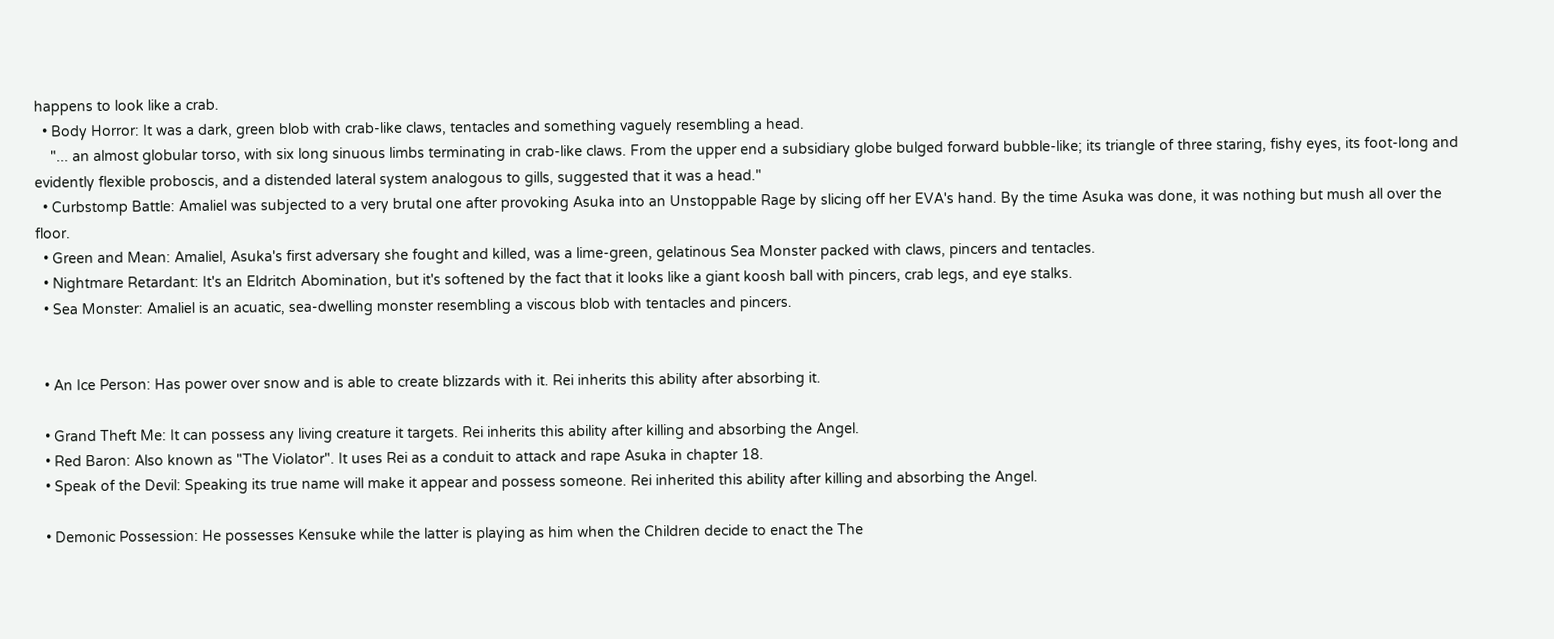happens to look like a crab.
  • Body Horror: It was a dark, green blob with crab-like claws, tentacles and something vaguely resembling a head.
    "... an almost globular torso, with six long sinuous limbs terminating in crab-like claws. From the upper end a subsidiary globe bulged forward bubble-like; its triangle of three staring, fishy eyes, its foot-long and evidently flexible proboscis, and a distended lateral system analogous to gills, suggested that it was a head."
  • Curbstomp Battle: Amaliel was subjected to a very brutal one after provoking Asuka into an Unstoppable Rage by slicing off her EVA's hand. By the time Asuka was done, it was nothing but mush all over the floor.
  • Green and Mean: Amaliel, Asuka's first adversary she fought and killed, was a lime-green, gelatinous Sea Monster packed with claws, pincers and tentacles.
  • Nightmare Retardant: It's an Eldritch Abomination, but it's softened by the fact that it looks like a giant koosh ball with pincers, crab legs, and eye stalks.
  • Sea Monster: Amaliel is an acuatic, sea-dwelling monster resembling a viscous blob with tentacles and pincers.


  • An Ice Person: Has power over snow and is able to create blizzards with it. Rei inherits this ability after absorbing it.

  • Grand Theft Me: It can possess any living creature it targets. Rei inherits this ability after killing and absorbing the Angel.
  • Red Baron: Also known as "The Violator". It uses Rei as a conduit to attack and rape Asuka in chapter 18.
  • Speak of the Devil: Speaking its true name will make it appear and possess someone. Rei inherited this ability after killing and absorbing the Angel.

  • Demonic Possession: He possesses Kensuke while the latter is playing as him when the Children decide to enact the The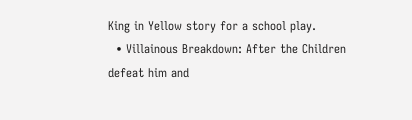King in Yellow story for a school play.
  • Villainous Breakdown: After the Children defeat him and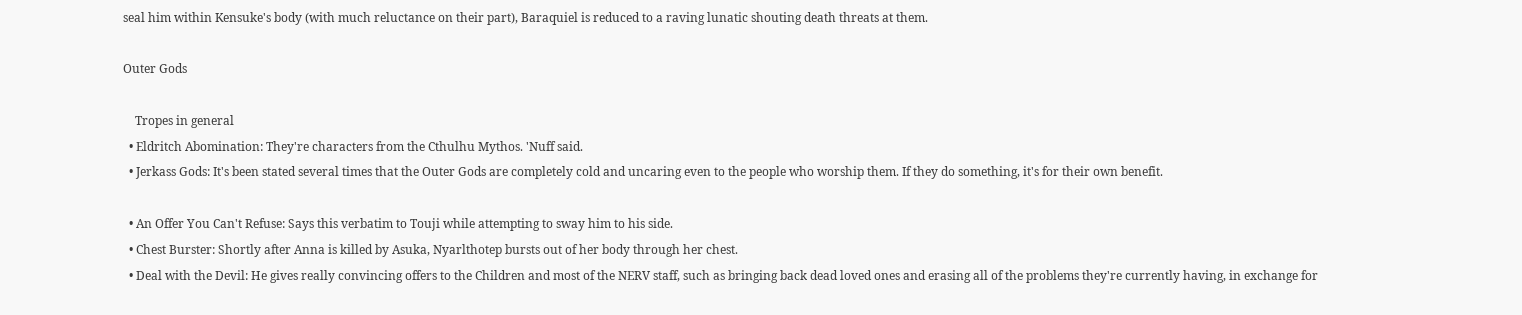seal him within Kensuke's body (with much reluctance on their part), Baraquiel is reduced to a raving lunatic shouting death threats at them.

Outer Gods

    Tropes in general
  • Eldritch Abomination: They're characters from the Cthulhu Mythos. 'Nuff said.
  • Jerkass Gods: It's been stated several times that the Outer Gods are completely cold and uncaring even to the people who worship them. If they do something, it's for their own benefit.

  • An Offer You Can't Refuse: Says this verbatim to Touji while attempting to sway him to his side.
  • Chest Burster: Shortly after Anna is killed by Asuka, Nyarlthotep bursts out of her body through her chest.
  • Deal with the Devil: He gives really convincing offers to the Children and most of the NERV staff, such as bringing back dead loved ones and erasing all of the problems they're currently having, in exchange for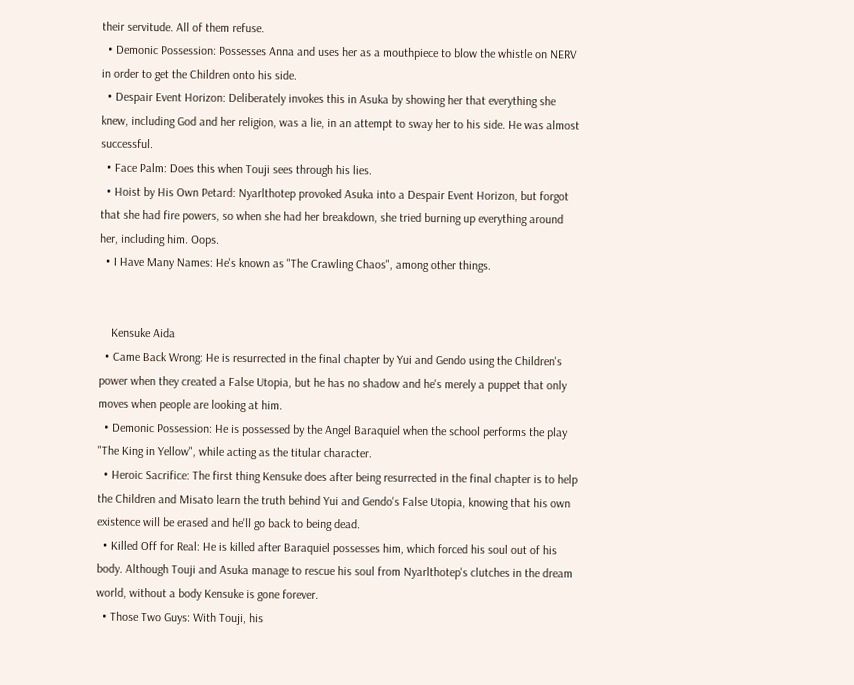their servitude. All of them refuse.
  • Demonic Possession: Possesses Anna and uses her as a mouthpiece to blow the whistle on NERV in order to get the Children onto his side.
  • Despair Event Horizon: Deliberately invokes this in Asuka by showing her that everything she knew, including God and her religion, was a lie, in an attempt to sway her to his side. He was almost successful.
  • Face Palm: Does this when Touji sees through his lies.
  • Hoist by His Own Petard: Nyarlthotep provoked Asuka into a Despair Event Horizon, but forgot that she had fire powers, so when she had her breakdown, she tried burning up everything around her, including him. Oops.
  • I Have Many Names: He's known as "The Crawling Chaos", among other things.


    Kensuke Aida
  • Came Back Wrong: He is resurrected in the final chapter by Yui and Gendo using the Children's power when they created a False Utopia, but he has no shadow and he's merely a puppet that only moves when people are looking at him.
  • Demonic Possession: He is possessed by the Angel Baraquiel when the school performs the play "The King in Yellow", while acting as the titular character.
  • Heroic Sacrifice: The first thing Kensuke does after being resurrected in the final chapter is to help the Children and Misato learn the truth behind Yui and Gendo's False Utopia, knowing that his own existence will be erased and he'll go back to being dead.
  • Killed Off for Real: He is killed after Baraquiel possesses him, which forced his soul out of his body. Although Touji and Asuka manage to rescue his soul from Nyarlthotep's clutches in the dream world, without a body Kensuke is gone forever.
  • Those Two Guys: With Touji, his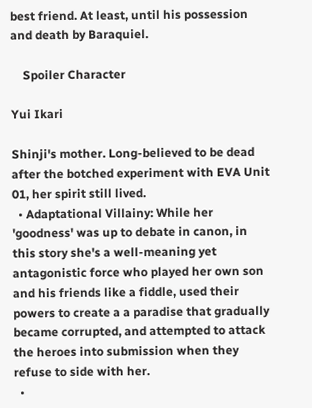best friend. At least, until his possession and death by Baraquiel.

    Spoiler Character

Yui Ikari

Shinji's mother. Long-believed to be dead after the botched experiment with EVA Unit 01, her spirit still lived.
  • Adaptational Villainy: While her 'goodness' was up to debate in canon, in this story she's a well-meaning yet antagonistic force who played her own son and his friends like a fiddle, used their powers to create a a paradise that gradually became corrupted, and attempted to attack the heroes into submission when they refuse to side with her.
  •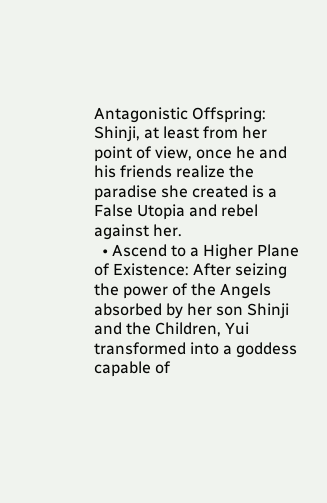Antagonistic Offspring: Shinji, at least from her point of view, once he and his friends realize the paradise she created is a False Utopia and rebel against her.
  • Ascend to a Higher Plane of Existence: After seizing the power of the Angels absorbed by her son Shinji and the Children, Yui transformed into a goddess capable of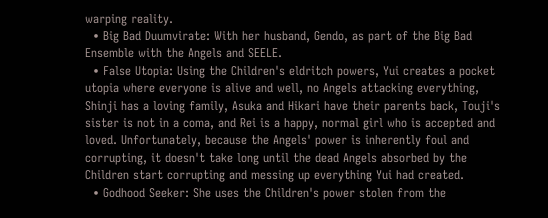warping reality.
  • Big Bad Duumvirate: With her husband, Gendo, as part of the Big Bad Ensemble with the Angels and SEELE.
  • False Utopia: Using the Children's eldritch powers, Yui creates a pocket utopia where everyone is alive and well, no Angels attacking everything, Shinji has a loving family, Asuka and Hikari have their parents back, Touji's sister is not in a coma, and Rei is a happy, normal girl who is accepted and loved. Unfortunately, because the Angels' power is inherently foul and corrupting, it doesn't take long until the dead Angels absorbed by the Children start corrupting and messing up everything Yui had created.
  • Godhood Seeker: She uses the Children's power stolen from the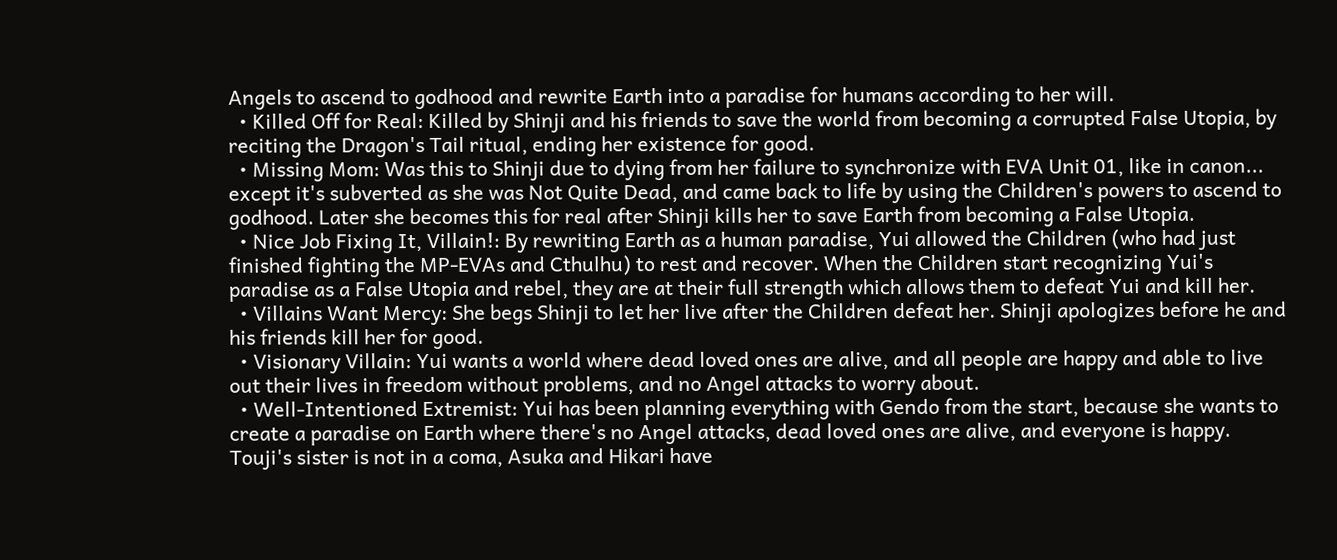Angels to ascend to godhood and rewrite Earth into a paradise for humans according to her will.
  • Killed Off for Real: Killed by Shinji and his friends to save the world from becoming a corrupted False Utopia, by reciting the Dragon's Tail ritual, ending her existence for good.
  • Missing Mom: Was this to Shinji due to dying from her failure to synchronize with EVA Unit 01, like in canon... except it's subverted as she was Not Quite Dead, and came back to life by using the Children's powers to ascend to godhood. Later she becomes this for real after Shinji kills her to save Earth from becoming a False Utopia.
  • Nice Job Fixing It, Villain!: By rewriting Earth as a human paradise, Yui allowed the Children (who had just finished fighting the MP-EVAs and Cthulhu) to rest and recover. When the Children start recognizing Yui's paradise as a False Utopia and rebel, they are at their full strength which allows them to defeat Yui and kill her.
  • Villains Want Mercy: She begs Shinji to let her live after the Children defeat her. Shinji apologizes before he and his friends kill her for good.
  • Visionary Villain: Yui wants a world where dead loved ones are alive, and all people are happy and able to live out their lives in freedom without problems, and no Angel attacks to worry about.
  • Well-Intentioned Extremist: Yui has been planning everything with Gendo from the start, because she wants to create a paradise on Earth where there's no Angel attacks, dead loved ones are alive, and everyone is happy. Touji's sister is not in a coma, Asuka and Hikari have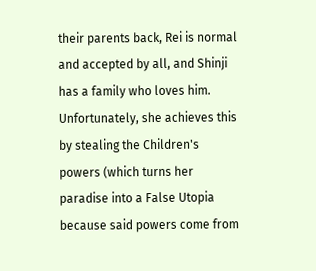their parents back, Rei is normal and accepted by all, and Shinji has a family who loves him. Unfortunately, she achieves this by stealing the Children's powers (which turns her paradise into a False Utopia because said powers come from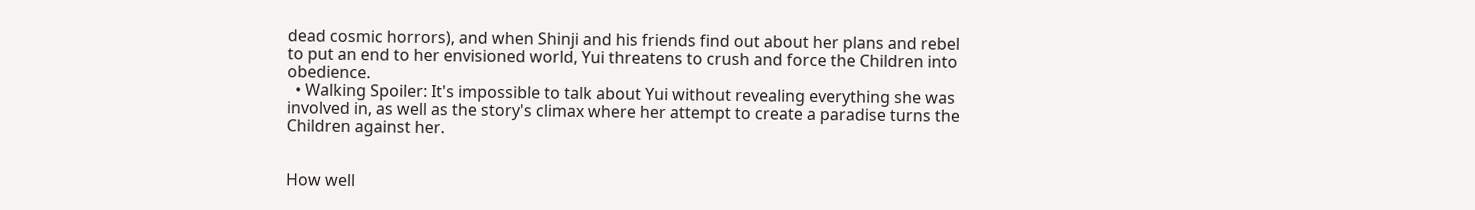dead cosmic horrors), and when Shinji and his friends find out about her plans and rebel to put an end to her envisioned world, Yui threatens to crush and force the Children into obedience.
  • Walking Spoiler: It's impossible to talk about Yui without revealing everything she was involved in, as well as the story's climax where her attempt to create a paradise turns the Children against her.


How well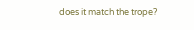does it match the trope?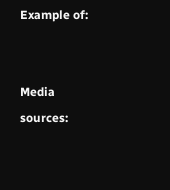Example of:


Media sources: